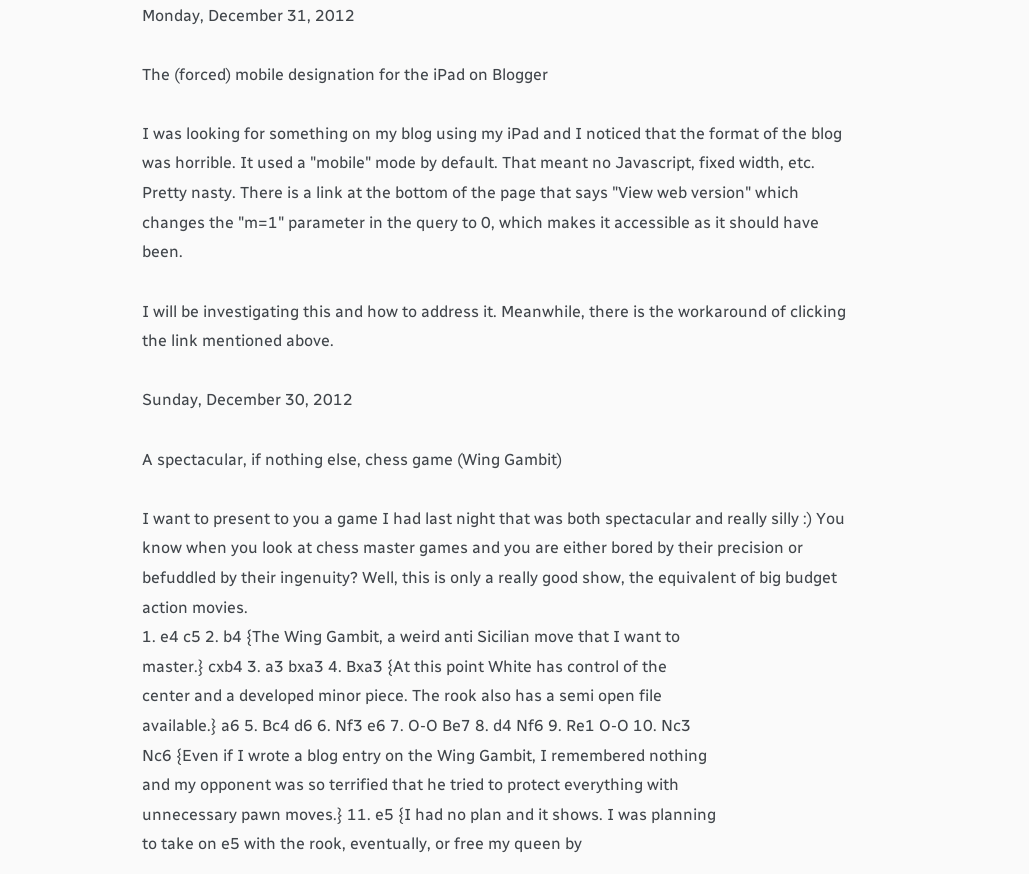Monday, December 31, 2012

The (forced) mobile designation for the iPad on Blogger

I was looking for something on my blog using my iPad and I noticed that the format of the blog was horrible. It used a "mobile" mode by default. That meant no Javascript, fixed width, etc. Pretty nasty. There is a link at the bottom of the page that says "View web version" which changes the "m=1" parameter in the query to 0, which makes it accessible as it should have been.

I will be investigating this and how to address it. Meanwhile, there is the workaround of clicking the link mentioned above.

Sunday, December 30, 2012

A spectacular, if nothing else, chess game (Wing Gambit)

I want to present to you a game I had last night that was both spectacular and really silly :) You know when you look at chess master games and you are either bored by their precision or befuddled by their ingenuity? Well, this is only a really good show, the equivalent of big budget action movies.
1. e4 c5 2. b4 {The Wing Gambit, a weird anti Sicilian move that I want to
master.} cxb4 3. a3 bxa3 4. Bxa3 {At this point White has control of the
center and a developed minor piece. The rook also has a semi open file
available.} a6 5. Bc4 d6 6. Nf3 e6 7. O-O Be7 8. d4 Nf6 9. Re1 O-O 10. Nc3
Nc6 {Even if I wrote a blog entry on the Wing Gambit, I remembered nothing
and my opponent was so terrified that he tried to protect everything with
unnecessary pawn moves.} 11. e5 {I had no plan and it shows. I was planning
to take on e5 with the rook, eventually, or free my queen by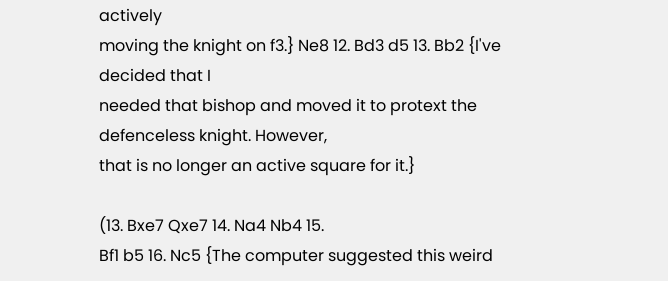actively
moving the knight on f3.} Ne8 12. Bd3 d5 13. Bb2 {I've decided that I
needed that bishop and moved it to protext the defenceless knight. However,
that is no longer an active square for it.}

(13. Bxe7 Qxe7 14. Na4 Nb4 15.
Bf1 b5 16. Nc5 {The computer suggested this weird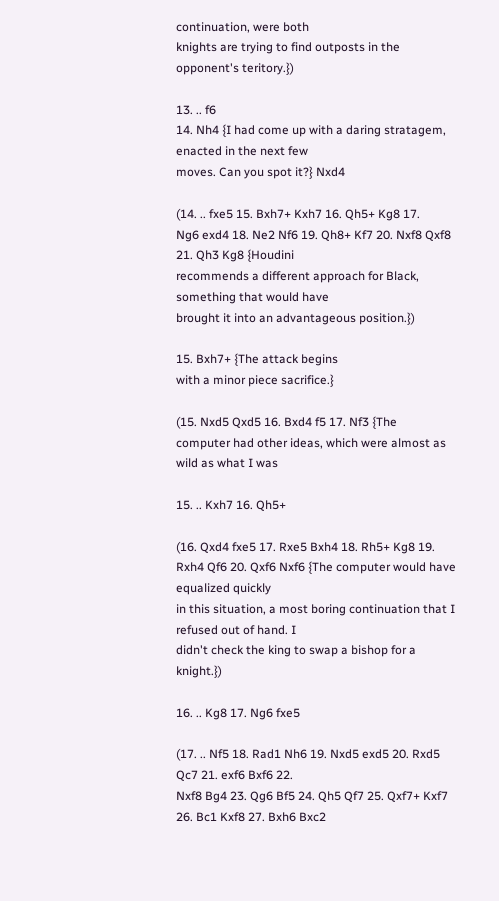continuation, were both
knights are trying to find outposts in the opponent's teritory.})

13. .. f6
14. Nh4 {I had come up with a daring stratagem, enacted in the next few
moves. Can you spot it?} Nxd4

(14. .. fxe5 15. Bxh7+ Kxh7 16. Qh5+ Kg8 17.
Ng6 exd4 18. Ne2 Nf6 19. Qh8+ Kf7 20. Nxf8 Qxf8 21. Qh3 Kg8 {Houdini
recommends a different approach for Black, something that would have
brought it into an advantageous position.})

15. Bxh7+ {The attack begins
with a minor piece sacrifice.}

(15. Nxd5 Qxd5 16. Bxd4 f5 17. Nf3 {The
computer had other ideas, which were almost as wild as what I was

15. .. Kxh7 16. Qh5+

(16. Qxd4 fxe5 17. Rxe5 Bxh4 18. Rh5+ Kg8 19. Rxh4 Qf6 20. Qxf6 Nxf6 {The computer would have equalized quickly
in this situation, a most boring continuation that I refused out of hand. I
didn't check the king to swap a bishop for a knight.})

16. .. Kg8 17. Ng6 fxe5

(17. .. Nf5 18. Rad1 Nh6 19. Nxd5 exd5 20. Rxd5 Qc7 21. exf6 Bxf6 22.
Nxf8 Bg4 23. Qg6 Bf5 24. Qh5 Qf7 25. Qxf7+ Kxf7 26. Bc1 Kxf8 27. Bxh6 Bxc2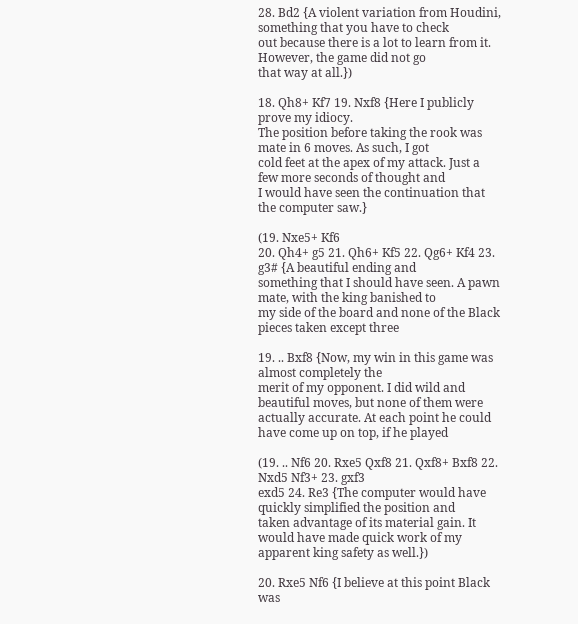28. Bd2 {A violent variation from Houdini, something that you have to check
out because there is a lot to learn from it. However, the game did not go
that way at all.})

18. Qh8+ Kf7 19. Nxf8 {Here I publicly prove my idiocy.
The position before taking the rook was mate in 6 moves. As such, I got
cold feet at the apex of my attack. Just a few more seconds of thought and
I would have seen the continuation that the computer saw.}

(19. Nxe5+ Kf6
20. Qh4+ g5 21. Qh6+ Kf5 22. Qg6+ Kf4 23. g3# {A beautiful ending and
something that I should have seen. A pawn mate, with the king banished to
my side of the board and none of the Black pieces taken except three

19. .. Bxf8 {Now, my win in this game was almost completely the
merit of my opponent. I did wild and beautiful moves, but none of them were
actually accurate. At each point he could have come up on top, if he played

(19. .. Nf6 20. Rxe5 Qxf8 21. Qxf8+ Bxf8 22. Nxd5 Nf3+ 23. gxf3
exd5 24. Re3 {The computer would have quickly simplified the position and
taken advantage of its material gain. It would have made quick work of my
apparent king safety as well.})

20. Rxe5 Nf6 {I believe at this point Black
was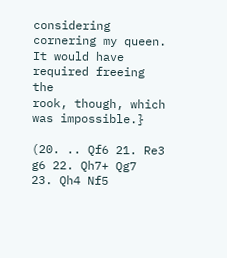considering cornering my queen. It would have required freeing the
rook, though, which was impossible.}

(20. .. Qf6 21. Re3 g6 22. Qh7+ Qg7
23. Qh4 Nf5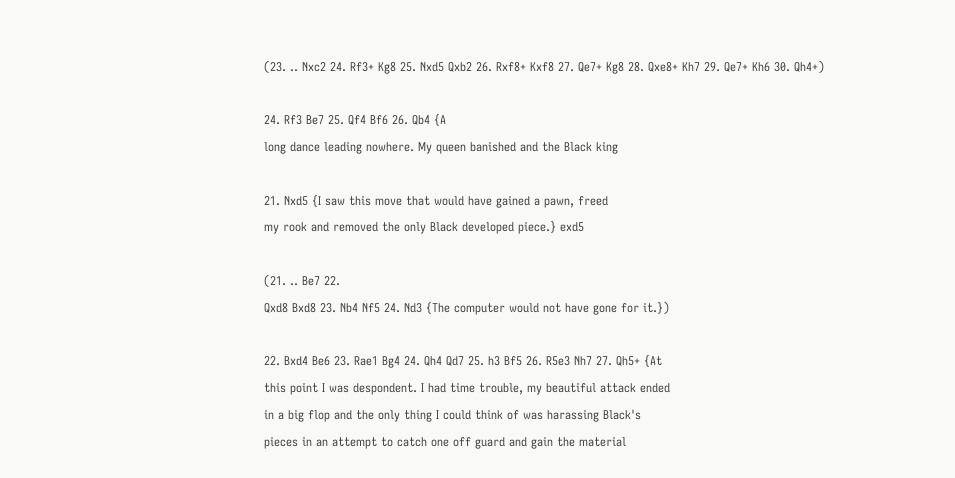(23. .. Nxc2 24. Rf3+ Kg8 25. Nxd5 Qxb2 26. Rxf8+ Kxf8 27. Qe7+ Kg8 28. Qxe8+ Kh7 29. Qe7+ Kh6 30. Qh4+)

24. Rf3 Be7 25. Qf4 Bf6 26. Qb4 {A
long dance leading nowhere. My queen banished and the Black king

21. Nxd5 {I saw this move that would have gained a pawn, freed
my rook and removed the only Black developed piece.} exd5

(21. .. Be7 22.
Qxd8 Bxd8 23. Nb4 Nf5 24. Nd3 {The computer would not have gone for it.})

22. Bxd4 Be6 23. Rae1 Bg4 24. Qh4 Qd7 25. h3 Bf5 26. R5e3 Nh7 27. Qh5+ {At
this point I was despondent. I had time trouble, my beautiful attack ended
in a big flop and the only thing I could think of was harassing Black's
pieces in an attempt to catch one off guard and gain the material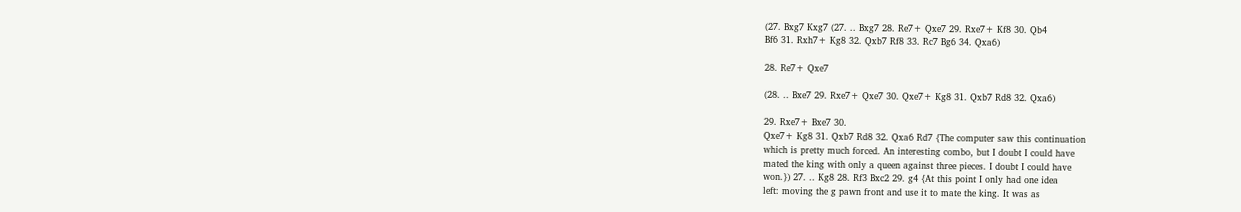(27. Bxg7 Kxg7 (27. .. Bxg7 28. Re7+ Qxe7 29. Rxe7+ Kf8 30. Qb4
Bf6 31. Rxh7+ Kg8 32. Qxb7 Rf8 33. Rc7 Bg6 34. Qxa6)

28. Re7+ Qxe7

(28. .. Bxe7 29. Rxe7+ Qxe7 30. Qxe7+ Kg8 31. Qxb7 Rd8 32. Qxa6)

29. Rxe7+ Bxe7 30.
Qxe7+ Kg8 31. Qxb7 Rd8 32. Qxa6 Rd7 {The computer saw this continuation
which is pretty much forced. An interesting combo, but I doubt I could have
mated the king with only a queen against three pieces. I doubt I could have
won.}) 27. .. Kg8 28. Rf3 Bxc2 29. g4 {At this point I only had one idea
left: moving the g pawn front and use it to mate the king. It was as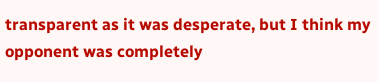transparent as it was desperate, but I think my opponent was completely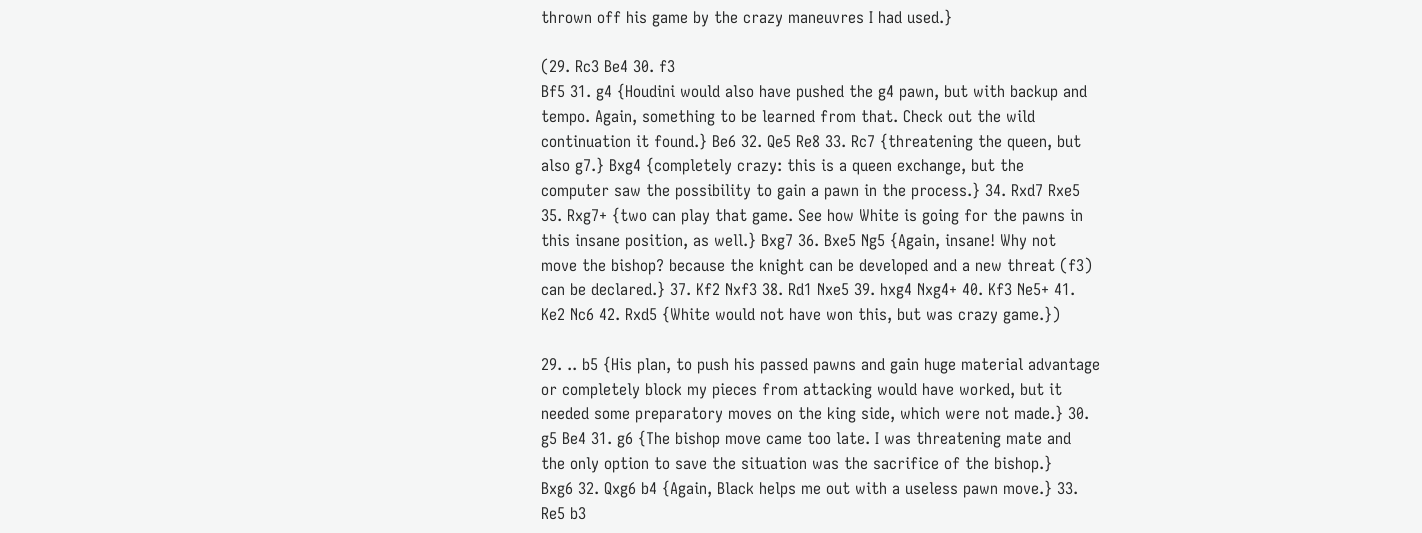thrown off his game by the crazy maneuvres I had used.}

(29. Rc3 Be4 30. f3
Bf5 31. g4 {Houdini would also have pushed the g4 pawn, but with backup and
tempo. Again, something to be learned from that. Check out the wild
continuation it found.} Be6 32. Qe5 Re8 33. Rc7 {threatening the queen, but
also g7.} Bxg4 {completely crazy: this is a queen exchange, but the
computer saw the possibility to gain a pawn in the process.} 34. Rxd7 Rxe5
35. Rxg7+ {two can play that game. See how White is going for the pawns in
this insane position, as well.} Bxg7 36. Bxe5 Ng5 {Again, insane! Why not
move the bishop? because the knight can be developed and a new threat (f3)
can be declared.} 37. Kf2 Nxf3 38. Rd1 Nxe5 39. hxg4 Nxg4+ 40. Kf3 Ne5+ 41.
Ke2 Nc6 42. Rxd5 {White would not have won this, but was crazy game.})

29. .. b5 {His plan, to push his passed pawns and gain huge material advantage
or completely block my pieces from attacking would have worked, but it
needed some preparatory moves on the king side, which were not made.} 30.
g5 Be4 31. g6 {The bishop move came too late. I was threatening mate and
the only option to save the situation was the sacrifice of the bishop.}
Bxg6 32. Qxg6 b4 {Again, Black helps me out with a useless pawn move.} 33.
Re5 b3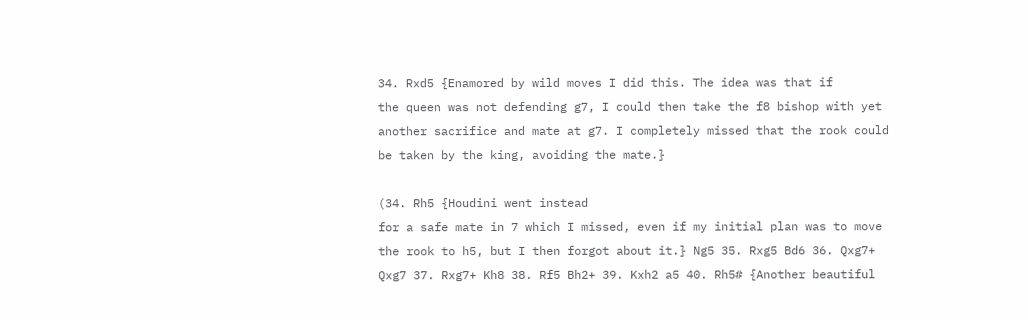34. Rxd5 {Enamored by wild moves I did this. The idea was that if
the queen was not defending g7, I could then take the f8 bishop with yet
another sacrifice and mate at g7. I completely missed that the rook could
be taken by the king, avoiding the mate.}

(34. Rh5 {Houdini went instead
for a safe mate in 7 which I missed, even if my initial plan was to move
the rook to h5, but I then forgot about it.} Ng5 35. Rxg5 Bd6 36. Qxg7+
Qxg7 37. Rxg7+ Kh8 38. Rf5 Bh2+ 39. Kxh2 a5 40. Rh5# {Another beautiful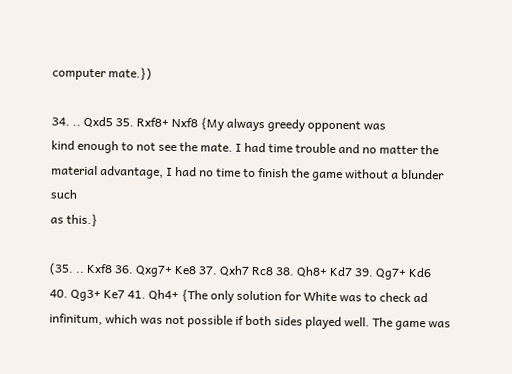computer mate.})

34. .. Qxd5 35. Rxf8+ Nxf8 {My always greedy opponent was
kind enough to not see the mate. I had time trouble and no matter the
material advantage, I had no time to finish the game without a blunder such
as this.}

(35. .. Kxf8 36. Qxg7+ Ke8 37. Qxh7 Rc8 38. Qh8+ Kd7 39. Qg7+ Kd6
40. Qg3+ Ke7 41. Qh4+ {The only solution for White was to check ad
infinitum, which was not possible if both sides played well. The game was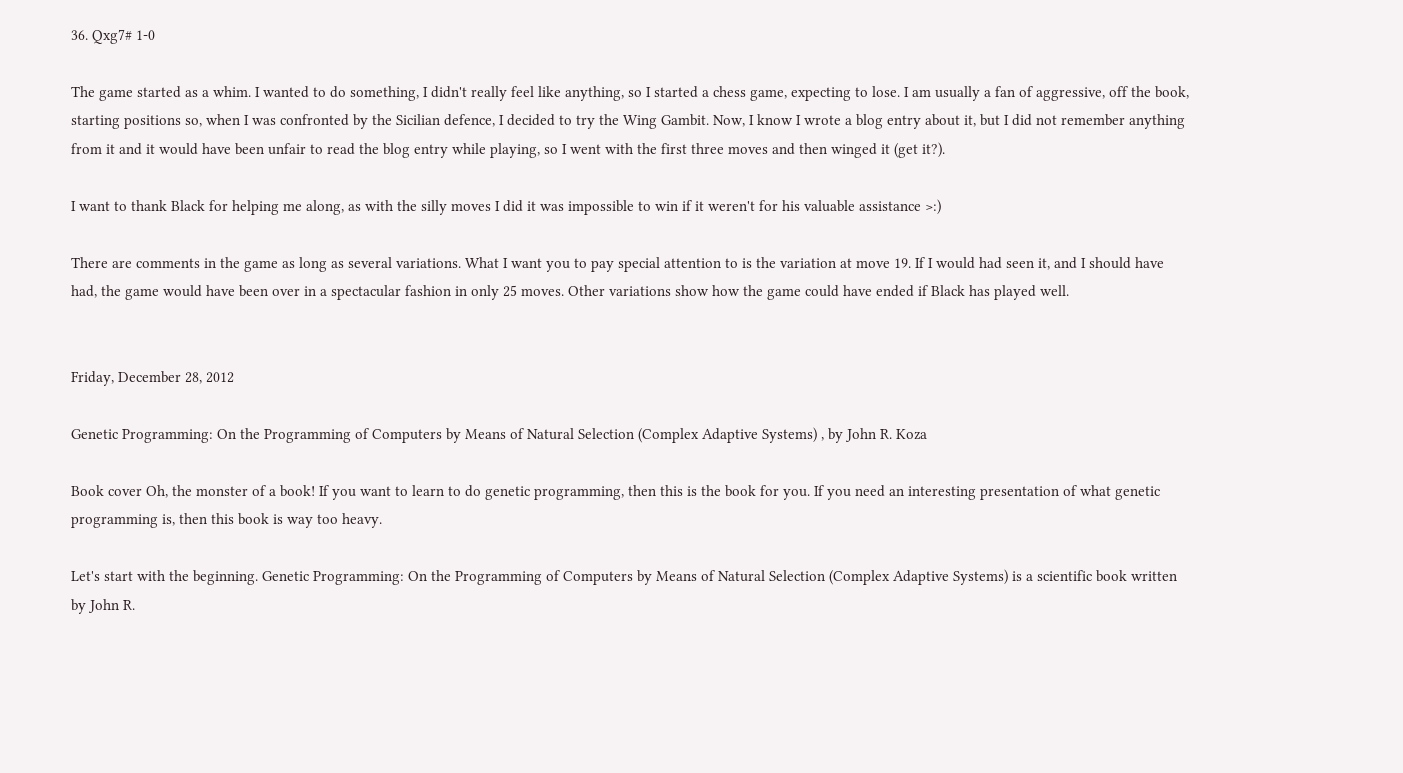36. Qxg7# 1-0

The game started as a whim. I wanted to do something, I didn't really feel like anything, so I started a chess game, expecting to lose. I am usually a fan of aggressive, off the book, starting positions so, when I was confronted by the Sicilian defence, I decided to try the Wing Gambit. Now, I know I wrote a blog entry about it, but I did not remember anything from it and it would have been unfair to read the blog entry while playing, so I went with the first three moves and then winged it (get it?).

I want to thank Black for helping me along, as with the silly moves I did it was impossible to win if it weren't for his valuable assistance >:)

There are comments in the game as long as several variations. What I want you to pay special attention to is the variation at move 19. If I would had seen it, and I should have had, the game would have been over in a spectacular fashion in only 25 moves. Other variations show how the game could have ended if Black has played well.


Friday, December 28, 2012

Genetic Programming: On the Programming of Computers by Means of Natural Selection (Complex Adaptive Systems) , by John R. Koza

Book cover Oh, the monster of a book! If you want to learn to do genetic programming, then this is the book for you. If you need an interesting presentation of what genetic programming is, then this book is way too heavy.

Let's start with the beginning. Genetic Programming: On the Programming of Computers by Means of Natural Selection (Complex Adaptive Systems) is a scientific book written by John R.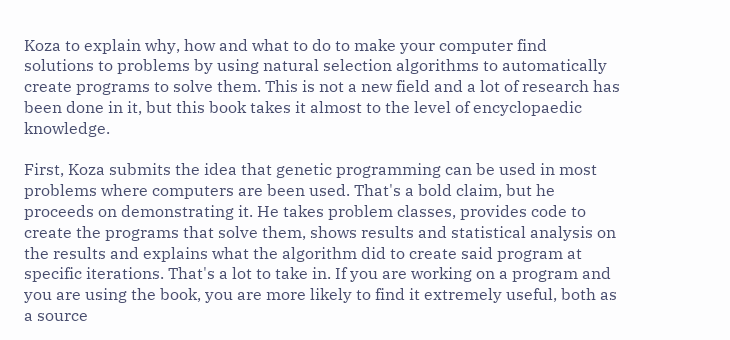Koza to explain why, how and what to do to make your computer find solutions to problems by using natural selection algorithms to automatically create programs to solve them. This is not a new field and a lot of research has been done in it, but this book takes it almost to the level of encyclopaedic knowledge.

First, Koza submits the idea that genetic programming can be used in most problems where computers are been used. That's a bold claim, but he proceeds on demonstrating it. He takes problem classes, provides code to create the programs that solve them, shows results and statistical analysis on the results and explains what the algorithm did to create said program at specific iterations. That's a lot to take in. If you are working on a program and you are using the book, you are more likely to find it extremely useful, both as a source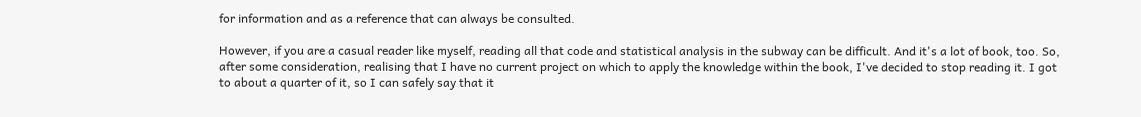for information and as a reference that can always be consulted.

However, if you are a casual reader like myself, reading all that code and statistical analysis in the subway can be difficult. And it's a lot of book, too. So, after some consideration, realising that I have no current project on which to apply the knowledge within the book, I've decided to stop reading it. I got to about a quarter of it, so I can safely say that it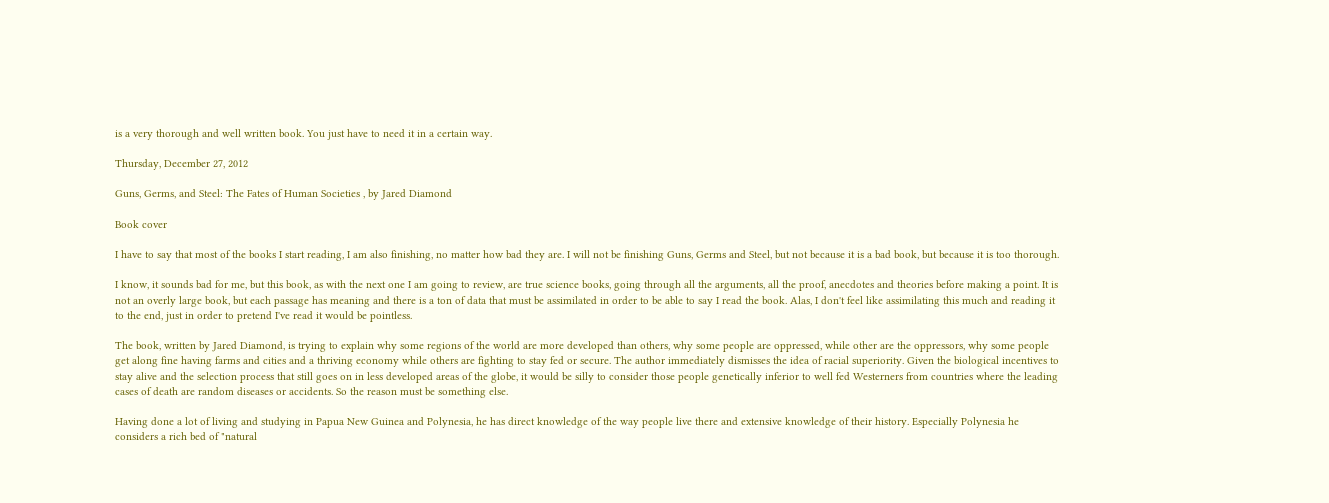is a very thorough and well written book. You just have to need it in a certain way.

Thursday, December 27, 2012

Guns, Germs, and Steel: The Fates of Human Societies , by Jared Diamond

Book cover

I have to say that most of the books I start reading, I am also finishing, no matter how bad they are. I will not be finishing Guns, Germs and Steel, but not because it is a bad book, but because it is too thorough.

I know, it sounds bad for me, but this book, as with the next one I am going to review, are true science books, going through all the arguments, all the proof, anecdotes and theories before making a point. It is not an overly large book, but each passage has meaning and there is a ton of data that must be assimilated in order to be able to say I read the book. Alas, I don't feel like assimilating this much and reading it to the end, just in order to pretend I've read it would be pointless.

The book, written by Jared Diamond, is trying to explain why some regions of the world are more developed than others, why some people are oppressed, while other are the oppressors, why some people get along fine having farms and cities and a thriving economy while others are fighting to stay fed or secure. The author immediately dismisses the idea of racial superiority. Given the biological incentives to stay alive and the selection process that still goes on in less developed areas of the globe, it would be silly to consider those people genetically inferior to well fed Westerners from countries where the leading cases of death are random diseases or accidents. So the reason must be something else.

Having done a lot of living and studying in Papua New Guinea and Polynesia, he has direct knowledge of the way people live there and extensive knowledge of their history. Especially Polynesia he considers a rich bed of "natural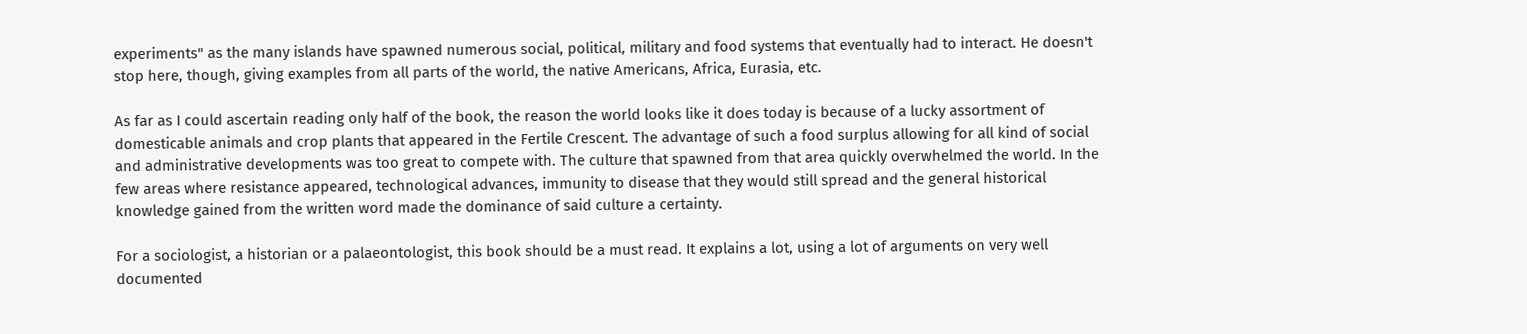experiments" as the many islands have spawned numerous social, political, military and food systems that eventually had to interact. He doesn't stop here, though, giving examples from all parts of the world, the native Americans, Africa, Eurasia, etc.

As far as I could ascertain reading only half of the book, the reason the world looks like it does today is because of a lucky assortment of domesticable animals and crop plants that appeared in the Fertile Crescent. The advantage of such a food surplus allowing for all kind of social and administrative developments was too great to compete with. The culture that spawned from that area quickly overwhelmed the world. In the few areas where resistance appeared, technological advances, immunity to disease that they would still spread and the general historical knowledge gained from the written word made the dominance of said culture a certainty.

For a sociologist, a historian or a palaeontologist, this book should be a must read. It explains a lot, using a lot of arguments on very well documented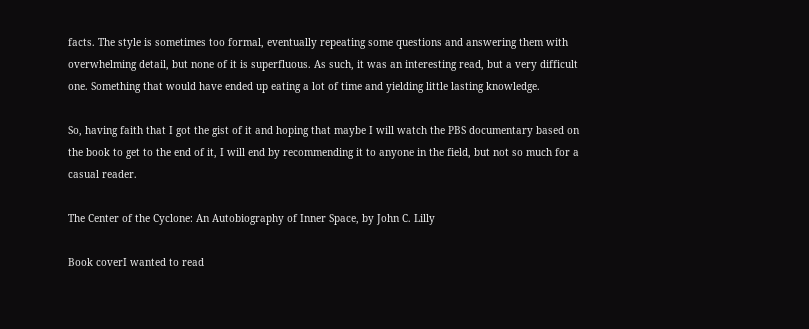facts. The style is sometimes too formal, eventually repeating some questions and answering them with overwhelming detail, but none of it is superfluous. As such, it was an interesting read, but a very difficult one. Something that would have ended up eating a lot of time and yielding little lasting knowledge.

So, having faith that I got the gist of it and hoping that maybe I will watch the PBS documentary based on the book to get to the end of it, I will end by recommending it to anyone in the field, but not so much for a casual reader.

The Center of the Cyclone: An Autobiography of Inner Space, by John C. Lilly

Book coverI wanted to read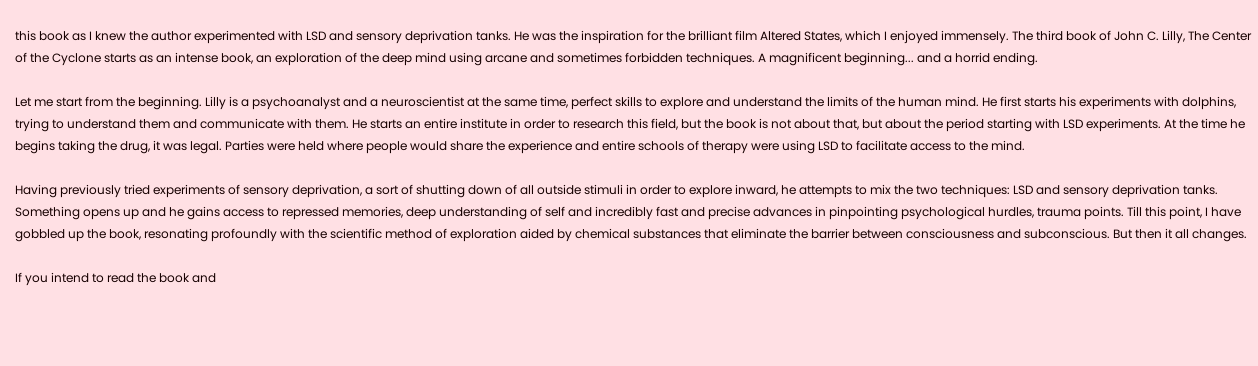this book as I knew the author experimented with LSD and sensory deprivation tanks. He was the inspiration for the brilliant film Altered States, which I enjoyed immensely. The third book of John C. Lilly, The Center of the Cyclone starts as an intense book, an exploration of the deep mind using arcane and sometimes forbidden techniques. A magnificent beginning... and a horrid ending.

Let me start from the beginning. Lilly is a psychoanalyst and a neuroscientist at the same time, perfect skills to explore and understand the limits of the human mind. He first starts his experiments with dolphins, trying to understand them and communicate with them. He starts an entire institute in order to research this field, but the book is not about that, but about the period starting with LSD experiments. At the time he begins taking the drug, it was legal. Parties were held where people would share the experience and entire schools of therapy were using LSD to facilitate access to the mind.

Having previously tried experiments of sensory deprivation, a sort of shutting down of all outside stimuli in order to explore inward, he attempts to mix the two techniques: LSD and sensory deprivation tanks. Something opens up and he gains access to repressed memories, deep understanding of self and incredibly fast and precise advances in pinpointing psychological hurdles, trauma points. Till this point, I have gobbled up the book, resonating profoundly with the scientific method of exploration aided by chemical substances that eliminate the barrier between consciousness and subconscious. But then it all changes.

If you intend to read the book and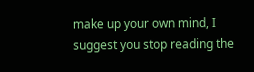make up your own mind, I suggest you stop reading the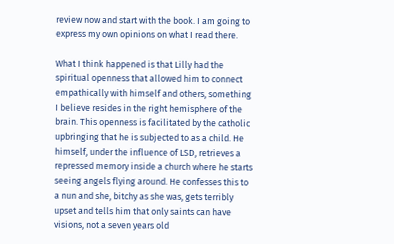review now and start with the book. I am going to express my own opinions on what I read there.

What I think happened is that Lilly had the spiritual openness that allowed him to connect empathically with himself and others, something I believe resides in the right hemisphere of the brain. This openness is facilitated by the catholic upbringing that he is subjected to as a child. He himself, under the influence of LSD, retrieves a repressed memory inside a church where he starts seeing angels flying around. He confesses this to a nun and she, bitchy as she was, gets terribly upset and tells him that only saints can have visions, not a seven years old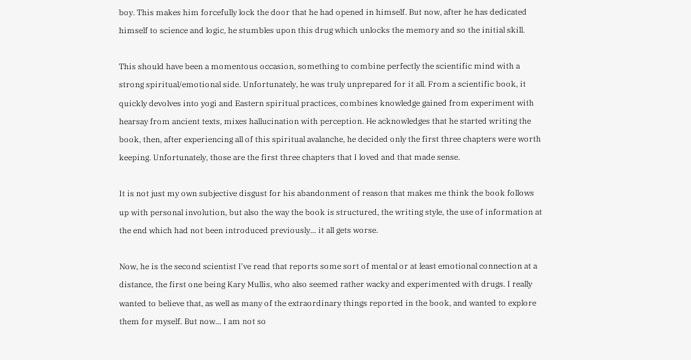boy. This makes him forcefully lock the door that he had opened in himself. But now, after he has dedicated himself to science and logic, he stumbles upon this drug which unlocks the memory and so the initial skill.

This should have been a momentous occasion, something to combine perfectly the scientific mind with a strong spiritual/emotional side. Unfortunately, he was truly unprepared for it all. From a scientific book, it quickly devolves into yogi and Eastern spiritual practices, combines knowledge gained from experiment with hearsay from ancient texts, mixes hallucination with perception. He acknowledges that he started writing the book, then, after experiencing all of this spiritual avalanche, he decided only the first three chapters were worth keeping. Unfortunately, those are the first three chapters that I loved and that made sense.

It is not just my own subjective disgust for his abandonment of reason that makes me think the book follows up with personal involution, but also the way the book is structured, the writing style, the use of information at the end which had not been introduced previously... it all gets worse.

Now, he is the second scientist I've read that reports some sort of mental or at least emotional connection at a distance, the first one being Kary Mullis, who also seemed rather wacky and experimented with drugs. I really wanted to believe that, as well as many of the extraordinary things reported in the book, and wanted to explore them for myself. But now... I am not so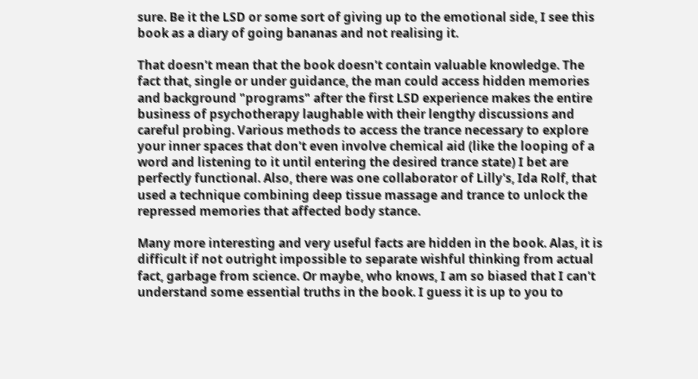sure. Be it the LSD or some sort of giving up to the emotional side, I see this book as a diary of going bananas and not realising it.

That doesn't mean that the book doesn't contain valuable knowledge. The fact that, single or under guidance, the man could access hidden memories and background "programs" after the first LSD experience makes the entire business of psychotherapy laughable with their lengthy discussions and careful probing. Various methods to access the trance necessary to explore your inner spaces that don't even involve chemical aid (like the looping of a word and listening to it until entering the desired trance state) I bet are perfectly functional. Also, there was one collaborator of Lilly's, Ida Rolf, that used a technique combining deep tissue massage and trance to unlock the repressed memories that affected body stance.

Many more interesting and very useful facts are hidden in the book. Alas, it is difficult if not outright impossible to separate wishful thinking from actual fact, garbage from science. Or maybe, who knows, I am so biased that I can't understand some essential truths in the book. I guess it is up to you to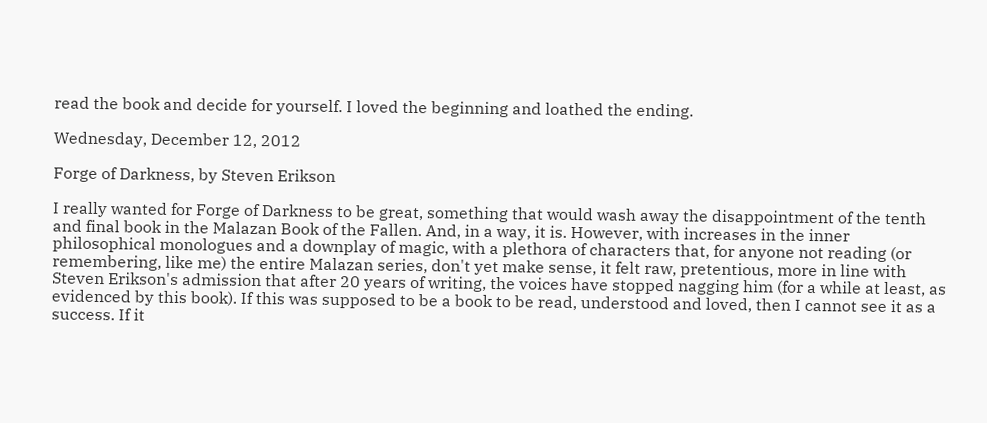read the book and decide for yourself. I loved the beginning and loathed the ending.

Wednesday, December 12, 2012

Forge of Darkness, by Steven Erikson

I really wanted for Forge of Darkness to be great, something that would wash away the disappointment of the tenth and final book in the Malazan Book of the Fallen. And, in a way, it is. However, with increases in the inner philosophical monologues and a downplay of magic, with a plethora of characters that, for anyone not reading (or remembering, like me) the entire Malazan series, don't yet make sense, it felt raw, pretentious, more in line with Steven Erikson's admission that after 20 years of writing, the voices have stopped nagging him (for a while at least, as evidenced by this book). If this was supposed to be a book to be read, understood and loved, then I cannot see it as a success. If it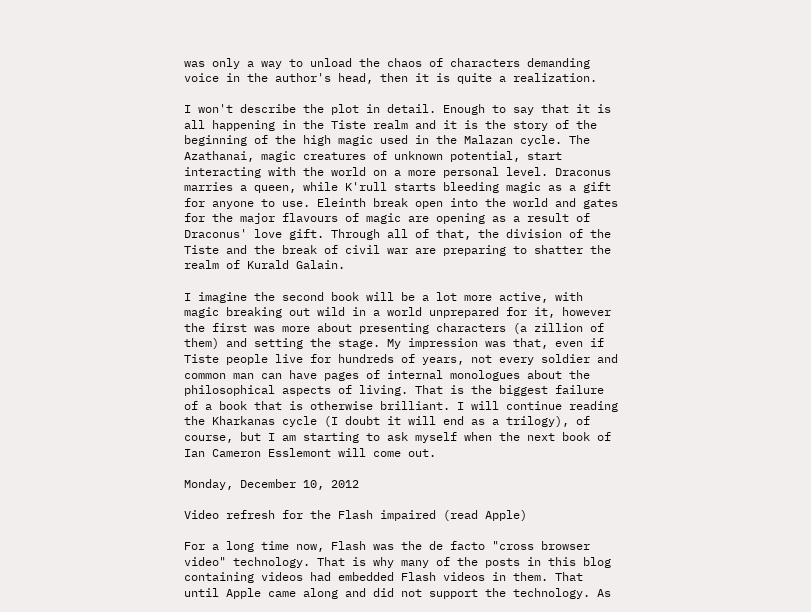was only a way to unload the chaos of characters demanding voice in the author's head, then it is quite a realization.

I won't describe the plot in detail. Enough to say that it is all happening in the Tiste realm and it is the story of the beginning of the high magic used in the Malazan cycle. The Azathanai, magic creatures of unknown potential, start interacting with the world on a more personal level. Draconus marries a queen, while K'rull starts bleeding magic as a gift for anyone to use. Eleinth break open into the world and gates for the major flavours of magic are opening as a result of Draconus' love gift. Through all of that, the division of the Tiste and the break of civil war are preparing to shatter the realm of Kurald Galain.

I imagine the second book will be a lot more active, with magic breaking out wild in a world unprepared for it, however the first was more about presenting characters (a zillion of them) and setting the stage. My impression was that, even if Tiste people live for hundreds of years, not every soldier and common man can have pages of internal monologues about the philosophical aspects of living. That is the biggest failure of a book that is otherwise brilliant. I will continue reading the Kharkanas cycle (I doubt it will end as a trilogy), of course, but I am starting to ask myself when the next book of Ian Cameron Esslemont will come out.

Monday, December 10, 2012

Video refresh for the Flash impaired (read Apple)

For a long time now, Flash was the de facto "cross browser video" technology. That is why many of the posts in this blog containing videos had embedded Flash videos in them. That until Apple came along and did not support the technology. As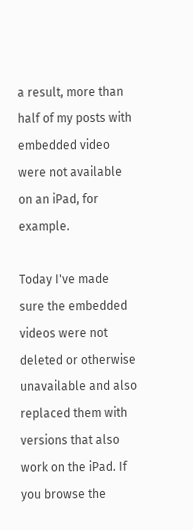a result, more than half of my posts with embedded video were not available on an iPad, for example.

Today I've made sure the embedded videos were not deleted or otherwise unavailable and also replaced them with versions that also work on the iPad. If you browse the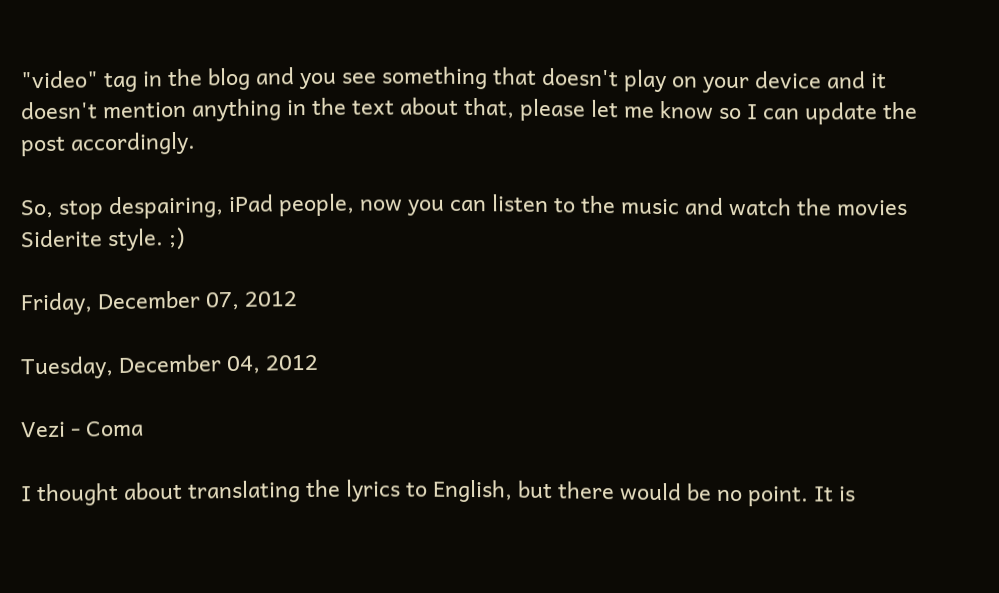"video" tag in the blog and you see something that doesn't play on your device and it doesn't mention anything in the text about that, please let me know so I can update the post accordingly.

So, stop despairing, iPad people, now you can listen to the music and watch the movies Siderite style. ;)

Friday, December 07, 2012

Tuesday, December 04, 2012

Vezi - Coma

I thought about translating the lyrics to English, but there would be no point. It is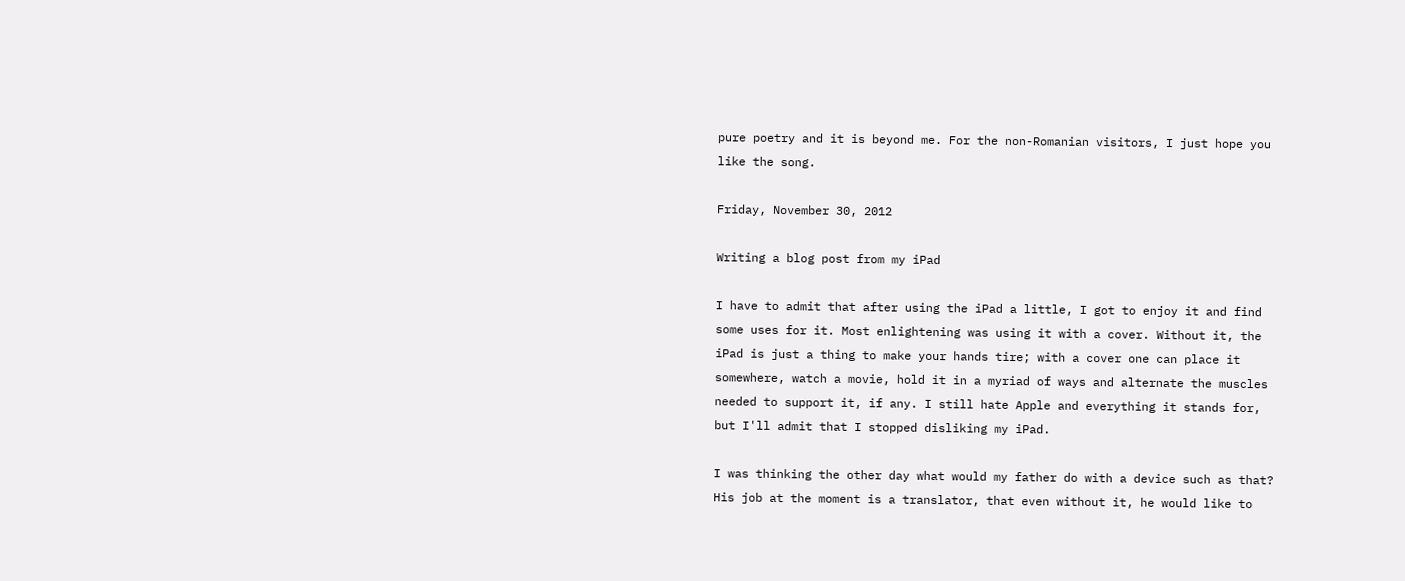pure poetry and it is beyond me. For the non-Romanian visitors, I just hope you like the song.

Friday, November 30, 2012

Writing a blog post from my iPad

I have to admit that after using the iPad a little, I got to enjoy it and find some uses for it. Most enlightening was using it with a cover. Without it, the iPad is just a thing to make your hands tire; with a cover one can place it somewhere, watch a movie, hold it in a myriad of ways and alternate the muscles needed to support it, if any. I still hate Apple and everything it stands for, but I'll admit that I stopped disliking my iPad.

I was thinking the other day what would my father do with a device such as that? His job at the moment is a translator, that even without it, he would like to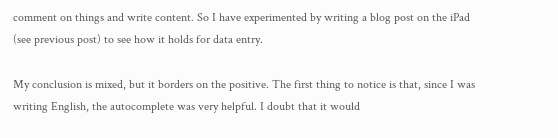comment on things and write content. So I have experimented by writing a blog post on the iPad (see previous post) to see how it holds for data entry.

My conclusion is mixed, but it borders on the positive. The first thing to notice is that, since I was writing English, the autocomplete was very helpful. I doubt that it would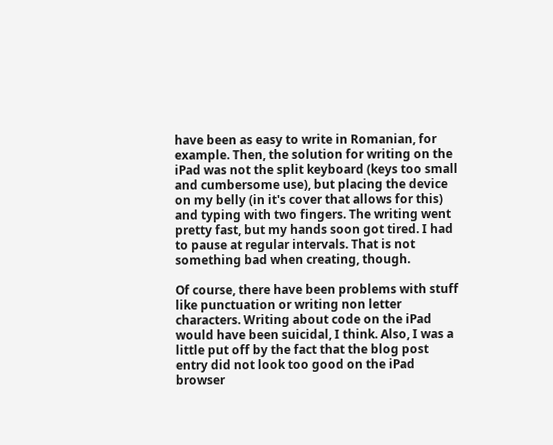have been as easy to write in Romanian, for example. Then, the solution for writing on the iPad was not the split keyboard (keys too small and cumbersome use), but placing the device on my belly (in it's cover that allows for this) and typing with two fingers. The writing went pretty fast, but my hands soon got tired. I had to pause at regular intervals. That is not something bad when creating, though.

Of course, there have been problems with stuff like punctuation or writing non letter characters. Writing about code on the iPad would have been suicidal, I think. Also, I was a little put off by the fact that the blog post entry did not look too good on the iPad browser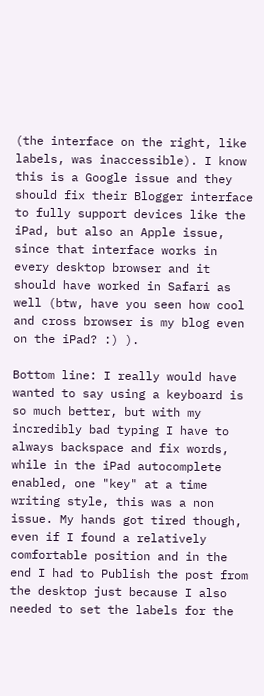(the interface on the right, like labels, was inaccessible). I know this is a Google issue and they should fix their Blogger interface to fully support devices like the iPad, but also an Apple issue, since that interface works in every desktop browser and it should have worked in Safari as well (btw, have you seen how cool and cross browser is my blog even on the iPad? :) ).

Bottom line: I really would have wanted to say using a keyboard is so much better, but with my incredibly bad typing I have to always backspace and fix words, while in the iPad autocomplete enabled, one "key" at a time writing style, this was a non issue. My hands got tired though, even if I found a relatively comfortable position and in the end I had to Publish the post from the desktop just because I also needed to set the labels for the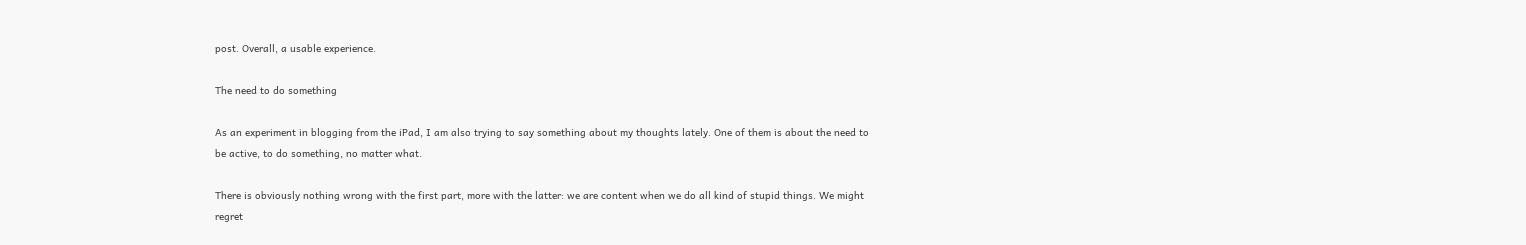post. Overall, a usable experience.

The need to do something

As an experiment in blogging from the iPad, I am also trying to say something about my thoughts lately. One of them is about the need to be active, to do something, no matter what.

There is obviously nothing wrong with the first part, more with the latter: we are content when we do all kind of stupid things. We might regret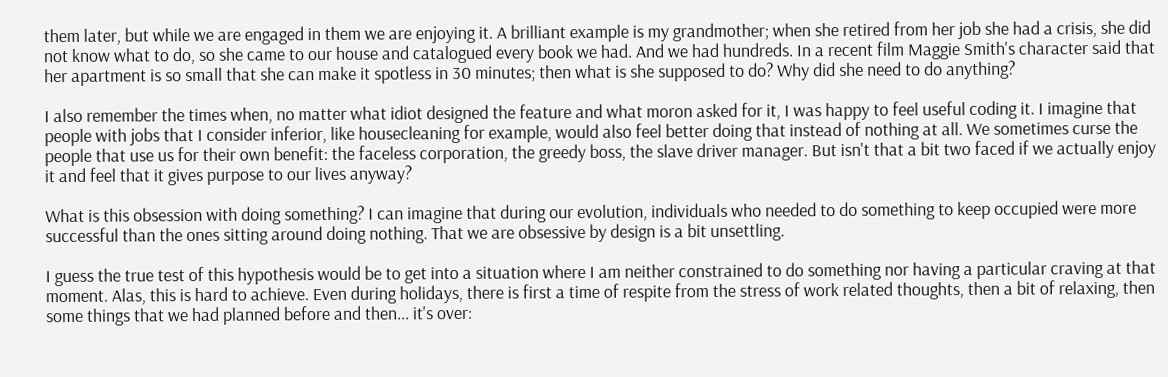them later, but while we are engaged in them we are enjoying it. A brilliant example is my grandmother; when she retired from her job she had a crisis, she did not know what to do, so she came to our house and catalogued every book we had. And we had hundreds. In a recent film Maggie Smith's character said that her apartment is so small that she can make it spotless in 30 minutes; then what is she supposed to do? Why did she need to do anything?

I also remember the times when, no matter what idiot designed the feature and what moron asked for it, I was happy to feel useful coding it. I imagine that people with jobs that I consider inferior, like housecleaning for example, would also feel better doing that instead of nothing at all. We sometimes curse the people that use us for their own benefit: the faceless corporation, the greedy boss, the slave driver manager. But isn't that a bit two faced if we actually enjoy it and feel that it gives purpose to our lives anyway?

What is this obsession with doing something? I can imagine that during our evolution, individuals who needed to do something to keep occupied were more successful than the ones sitting around doing nothing. That we are obsessive by design is a bit unsettling.

I guess the true test of this hypothesis would be to get into a situation where I am neither constrained to do something nor having a particular craving at that moment. Alas, this is hard to achieve. Even during holidays, there is first a time of respite from the stress of work related thoughts, then a bit of relaxing, then some things that we had planned before and then... it's over: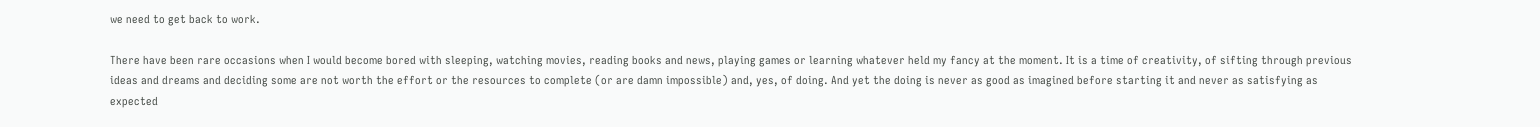we need to get back to work.

There have been rare occasions when I would become bored with sleeping, watching movies, reading books and news, playing games or learning whatever held my fancy at the moment. It is a time of creativity, of sifting through previous ideas and dreams and deciding some are not worth the effort or the resources to complete (or are damn impossible) and, yes, of doing. And yet the doing is never as good as imagined before starting it and never as satisfying as expected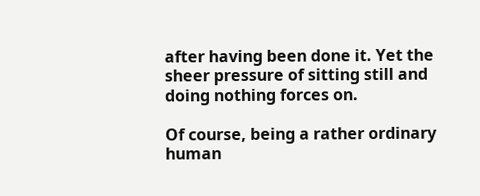after having been done it. Yet the sheer pressure of sitting still and doing nothing forces on.

Of course, being a rather ordinary human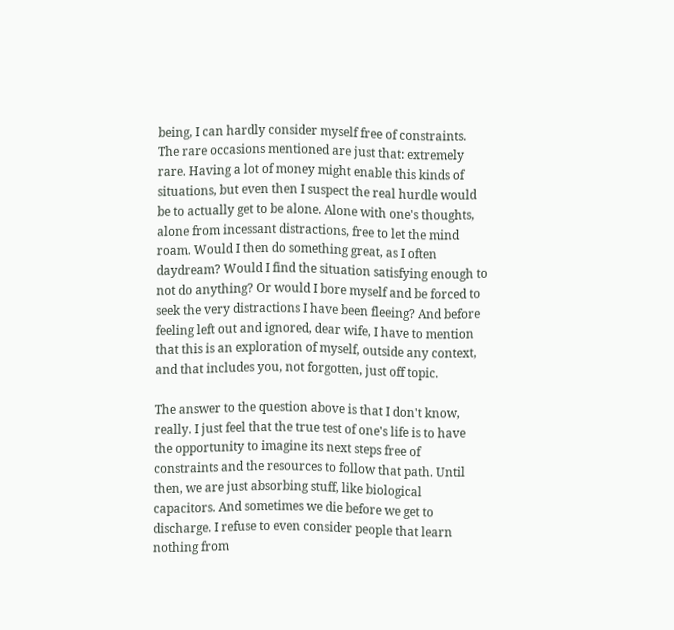being, I can hardly consider myself free of constraints. The rare occasions mentioned are just that: extremely rare. Having a lot of money might enable this kinds of situations, but even then I suspect the real hurdle would be to actually get to be alone. Alone with one's thoughts, alone from incessant distractions, free to let the mind roam. Would I then do something great, as I often daydream? Would I find the situation satisfying enough to not do anything? Or would I bore myself and be forced to seek the very distractions I have been fleeing? And before feeling left out and ignored, dear wife, I have to mention that this is an exploration of myself, outside any context, and that includes you, not forgotten, just off topic.

The answer to the question above is that I don't know, really. I just feel that the true test of one's life is to have the opportunity to imagine its next steps free of constraints and the resources to follow that path. Until then, we are just absorbing stuff, like biological capacitors. And sometimes we die before we get to discharge. I refuse to even consider people that learn nothing from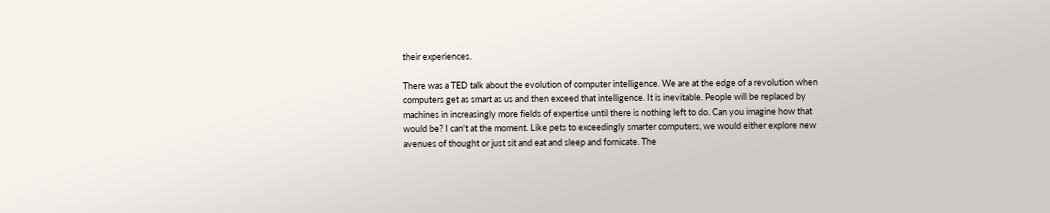their experiences.

There was a TED talk about the evolution of computer intelligence. We are at the edge of a revolution when computers get as smart as us and then exceed that intelligence. It is inevitable. People will be replaced by machines in increasingly more fields of expertise until there is nothing left to do. Can you imagine how that would be? I can't at the moment. Like pets to exceedingly smarter computers, we would either explore new avenues of thought or just sit and eat and sleep and fornicate. The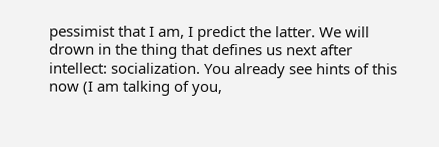pessimist that I am, I predict the latter. We will drown in the thing that defines us next after intellect: socialization. You already see hints of this now (I am talking of you,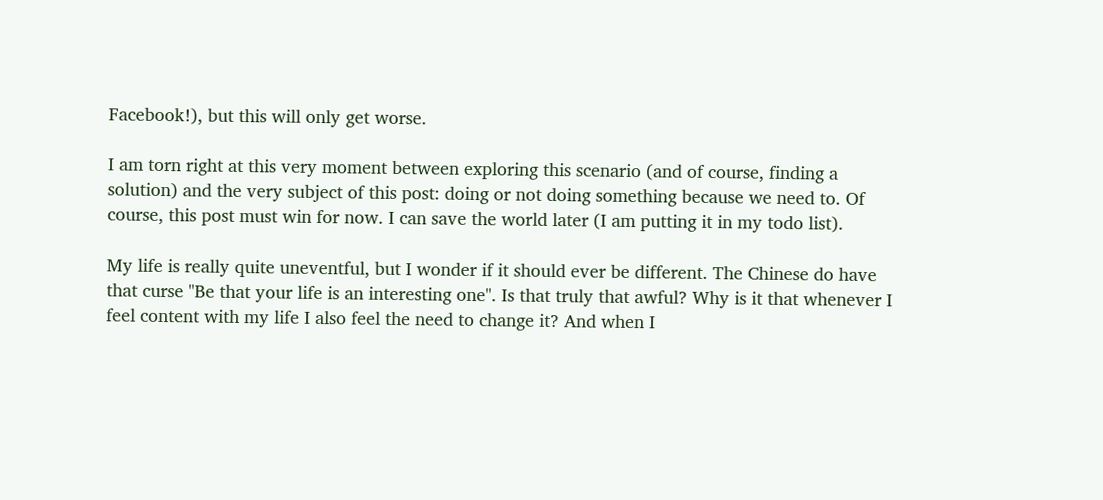Facebook!), but this will only get worse.

I am torn right at this very moment between exploring this scenario (and of course, finding a solution) and the very subject of this post: doing or not doing something because we need to. Of course, this post must win for now. I can save the world later (I am putting it in my todo list).

My life is really quite uneventful, but I wonder if it should ever be different. The Chinese do have that curse "Be that your life is an interesting one". Is that truly that awful? Why is it that whenever I feel content with my life I also feel the need to change it? And when I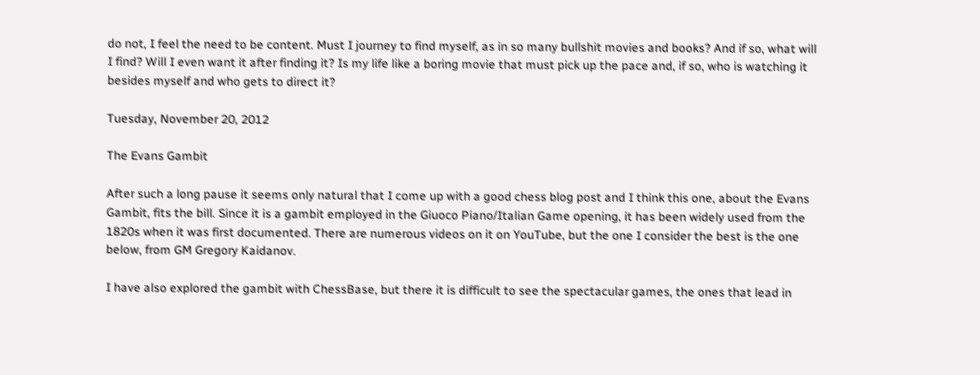do not, I feel the need to be content. Must I journey to find myself, as in so many bullshit movies and books? And if so, what will I find? Will I even want it after finding it? Is my life like a boring movie that must pick up the pace and, if so, who is watching it besides myself and who gets to direct it?

Tuesday, November 20, 2012

The Evans Gambit

After such a long pause it seems only natural that I come up with a good chess blog post and I think this one, about the Evans Gambit, fits the bill. Since it is a gambit employed in the Giuoco Piano/Italian Game opening, it has been widely used from the 1820s when it was first documented. There are numerous videos on it on YouTube, but the one I consider the best is the one below, from GM Gregory Kaidanov.

I have also explored the gambit with ChessBase, but there it is difficult to see the spectacular games, the ones that lead in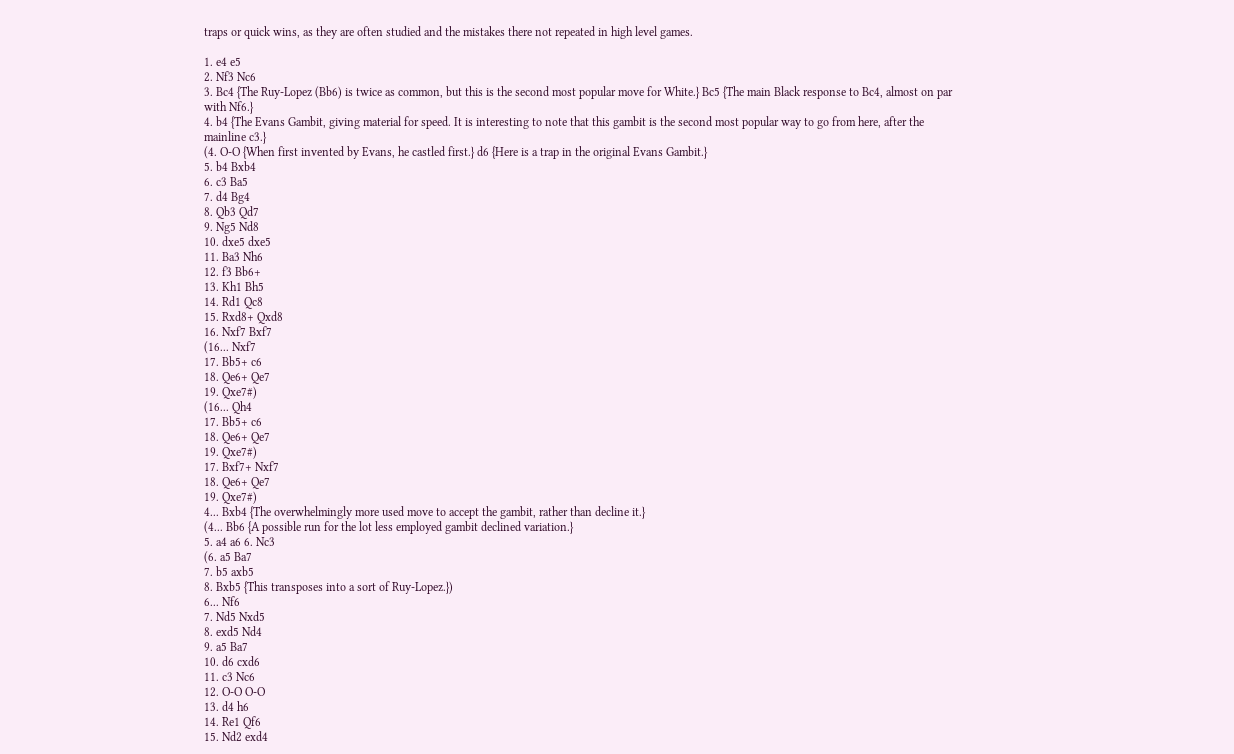traps or quick wins, as they are often studied and the mistakes there not repeated in high level games.

1. e4 e5
2. Nf3 Nc6
3. Bc4 {The Ruy-Lopez (Bb6) is twice as common, but this is the second most popular move for White.} Bc5 {The main Black response to Bc4, almost on par with Nf6.}
4. b4 {The Evans Gambit, giving material for speed. It is interesting to note that this gambit is the second most popular way to go from here, after the mainline c3.}
(4. O-O {When first invented by Evans, he castled first.} d6 {Here is a trap in the original Evans Gambit.}
5. b4 Bxb4
6. c3 Ba5
7. d4 Bg4
8. Qb3 Qd7
9. Ng5 Nd8
10. dxe5 dxe5
11. Ba3 Nh6
12. f3 Bb6+
13. Kh1 Bh5
14. Rd1 Qc8
15. Rxd8+ Qxd8
16. Nxf7 Bxf7
(16... Nxf7
17. Bb5+ c6
18. Qe6+ Qe7
19. Qxe7#)
(16... Qh4
17. Bb5+ c6
18. Qe6+ Qe7
19. Qxe7#)
17. Bxf7+ Nxf7
18. Qe6+ Qe7
19. Qxe7#)
4... Bxb4 {The overwhelmingly more used move to accept the gambit, rather than decline it.}
(4... Bb6 {A possible run for the lot less employed gambit declined variation.}
5. a4 a6 6. Nc3
(6. a5 Ba7
7. b5 axb5
8. Bxb5 {This transposes into a sort of Ruy-Lopez.})
6... Nf6
7. Nd5 Nxd5
8. exd5 Nd4
9. a5 Ba7
10. d6 cxd6
11. c3 Nc6
12. O-O O-O
13. d4 h6
14. Re1 Qf6
15. Nd2 exd4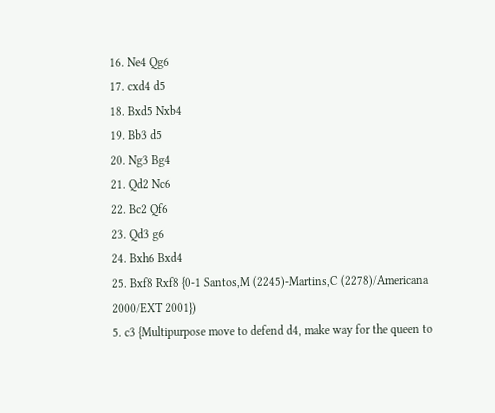16. Ne4 Qg6
17. cxd4 d5
18. Bxd5 Nxb4
19. Bb3 d5
20. Ng3 Bg4
21. Qd2 Nc6
22. Bc2 Qf6
23. Qd3 g6
24. Bxh6 Bxd4
25. Bxf8 Rxf8 {0-1 Santos,M (2245)-Martins,C (2278)/Americana 2000/EXT 2001})
5. c3 {Multipurpose move to defend d4, make way for the queen to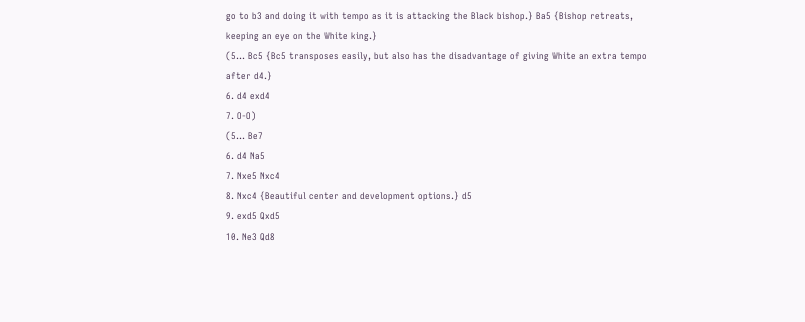go to b3 and doing it with tempo as it is attacking the Black bishop.} Ba5 {Bishop retreats, keeping an eye on the White king.}
(5... Bc5 {Bc5 transposes easily, but also has the disadvantage of giving White an extra tempo after d4.}
6. d4 exd4
7. O-O)
(5... Be7
6. d4 Na5
7. Nxe5 Nxc4
8. Nxc4 {Beautiful center and development options.} d5
9. exd5 Qxd5
10. Ne3 Qd8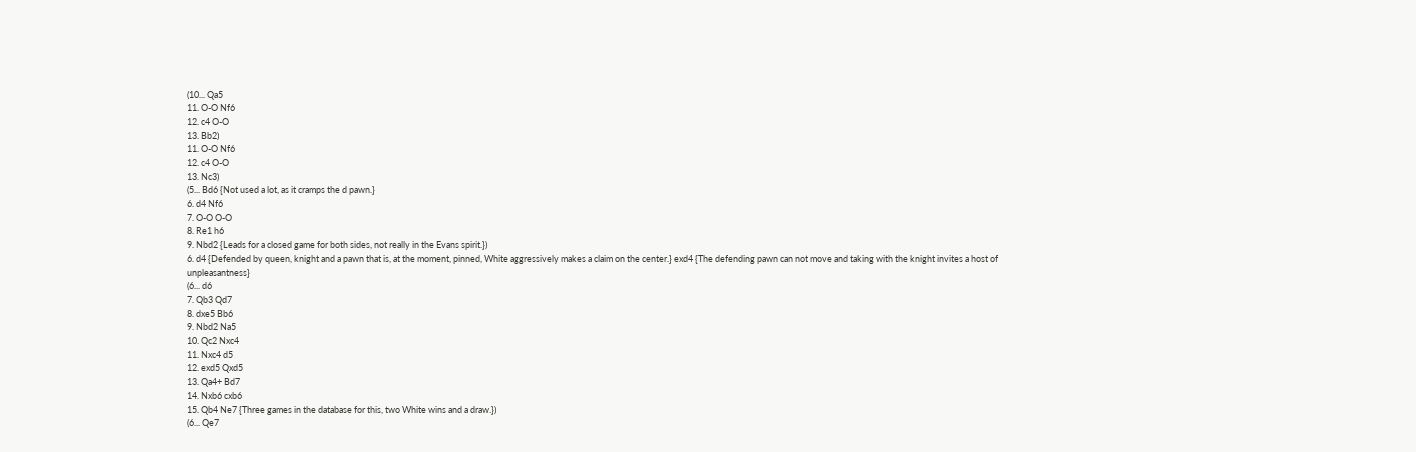(10... Qa5
11. O-O Nf6
12. c4 O-O
13. Bb2)
11. O-O Nf6
12. c4 O-O
13. Nc3)
(5... Bd6 {Not used a lot, as it cramps the d pawn.}
6. d4 Nf6
7. O-O O-O
8. Re1 h6
9. Nbd2 {Leads for a closed game for both sides, not really in the Evans spirit.})
6. d4 {Defended by queen, knight and a pawn that is, at the moment, pinned, White aggressively makes a claim on the center.} exd4 {The defending pawn can not move and taking with the knight invites a host of unpleasantness}
(6... d6
7. Qb3 Qd7
8. dxe5 Bb6
9. Nbd2 Na5
10. Qc2 Nxc4
11. Nxc4 d5
12. exd5 Qxd5
13. Qa4+ Bd7
14. Nxb6 cxb6
15. Qb4 Ne7 {Three games in the database for this, two White wins and a draw.})
(6... Qe7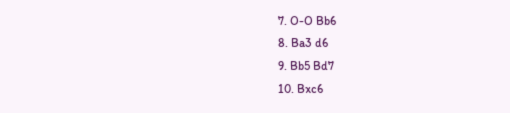7. O-O Bb6
8. Ba3 d6
9. Bb5 Bd7
10. Bxc6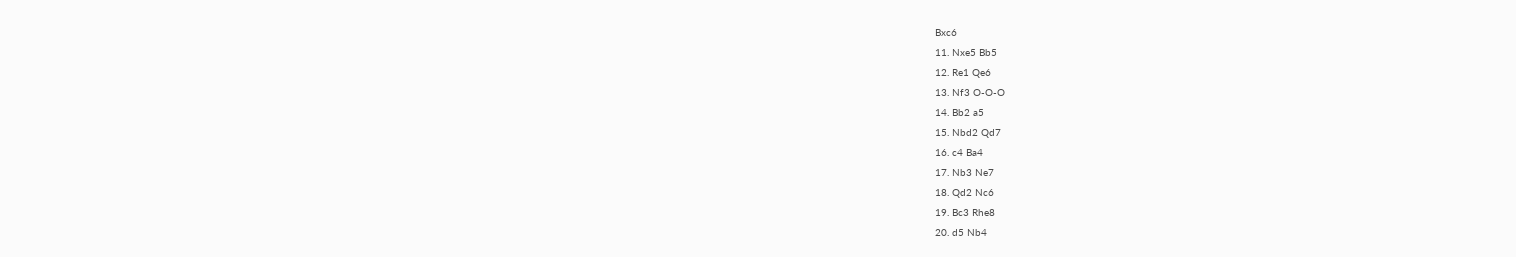Bxc6
11. Nxe5 Bb5
12. Re1 Qe6
13. Nf3 O-O-O
14. Bb2 a5
15. Nbd2 Qd7
16. c4 Ba4
17. Nb3 Ne7
18. Qd2 Nc6
19. Bc3 Rhe8
20. d5 Nb4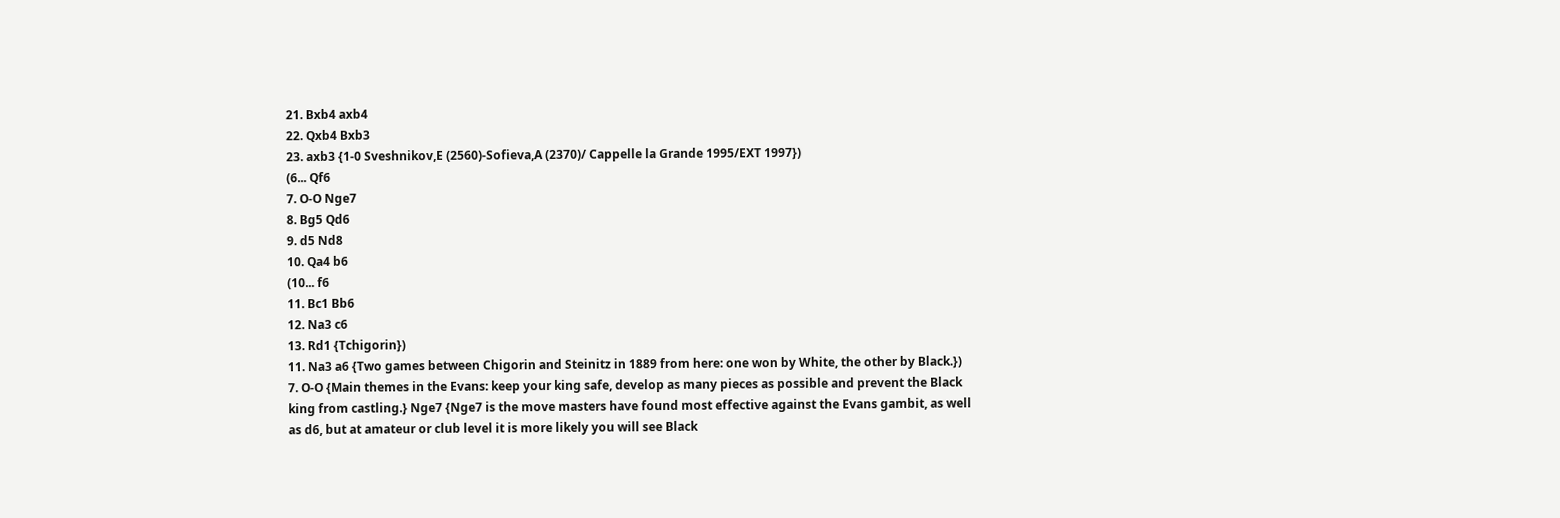21. Bxb4 axb4
22. Qxb4 Bxb3
23. axb3 {1-0 Sveshnikov,E (2560)-Sofieva,A (2370)/ Cappelle la Grande 1995/EXT 1997})
(6... Qf6
7. O-O Nge7
8. Bg5 Qd6
9. d5 Nd8
10. Qa4 b6
(10... f6
11. Bc1 Bb6
12. Na3 c6
13. Rd1 {Tchigorin})
11. Na3 a6 {Two games between Chigorin and Steinitz in 1889 from here: one won by White, the other by Black.})
7. O-O {Main themes in the Evans: keep your king safe, develop as many pieces as possible and prevent the Black king from castling.} Nge7 {Nge7 is the move masters have found most effective against the Evans gambit, as well as d6, but at amateur or club level it is more likely you will see Black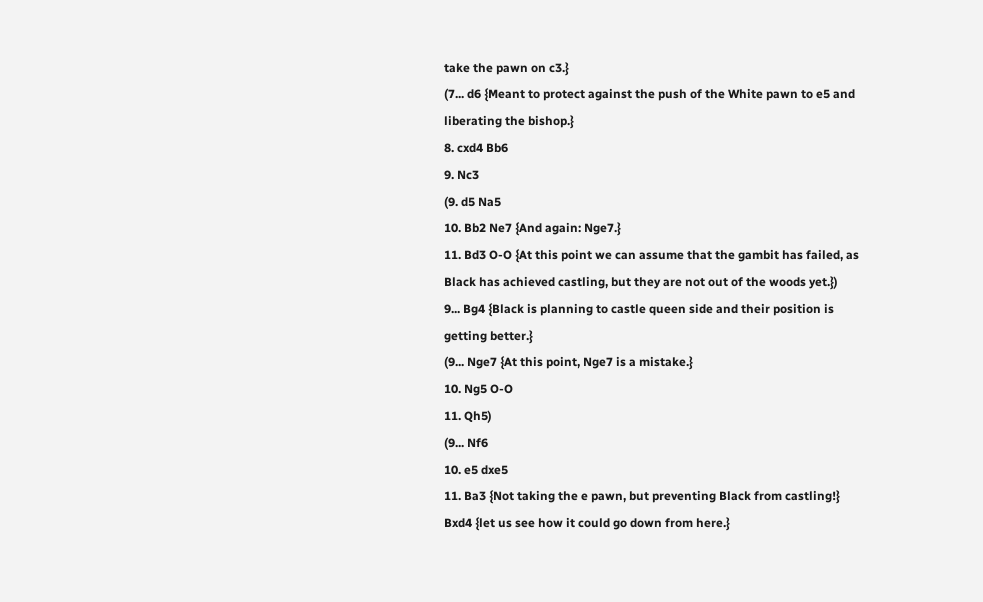take the pawn on c3.}
(7... d6 {Meant to protect against the push of the White pawn to e5 and liberating the bishop.}
8. cxd4 Bb6
9. Nc3
(9. d5 Na5
10. Bb2 Ne7 {And again: Nge7.}
11. Bd3 O-O {At this point we can assume that the gambit has failed, as Black has achieved castling, but they are not out of the woods yet.})
9... Bg4 {Black is planning to castle queen side and their position is getting better.}
(9... Nge7 {At this point, Nge7 is a mistake.}
10. Ng5 O-O
11. Qh5)
(9... Nf6
10. e5 dxe5
11. Ba3 {Not taking the e pawn, but preventing Black from castling!} Bxd4 {let us see how it could go down from here.}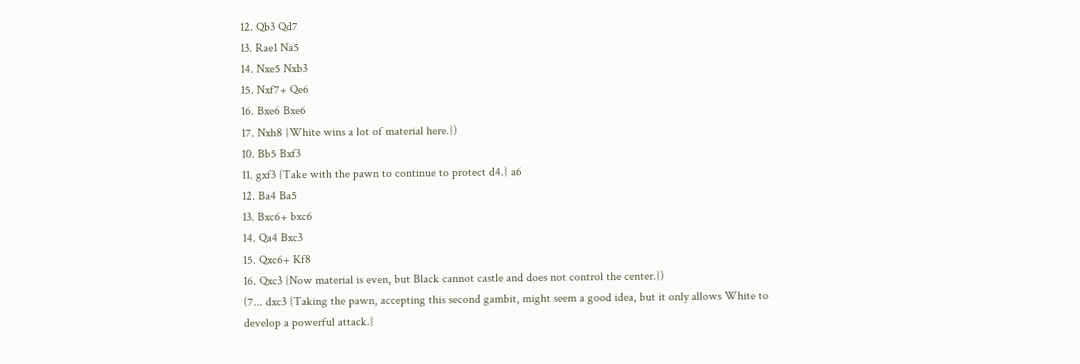12. Qb3 Qd7
13. Rae1 Na5
14. Nxe5 Nxb3
15. Nxf7+ Qe6
16. Bxe6 Bxe6
17. Nxh8 {White wins a lot of material here.})
10. Bb5 Bxf3
11. gxf3 {Take with the pawn to continue to protect d4.} a6
12. Ba4 Ba5
13. Bxc6+ bxc6
14. Qa4 Bxc3
15. Qxc6+ Kf8
16. Qxc3 {Now material is even, but Black cannot castle and does not control the center.})
(7... dxc3 {Taking the pawn, accepting this second gambit, might seem a good idea, but it only allows White to develop a powerful attack.}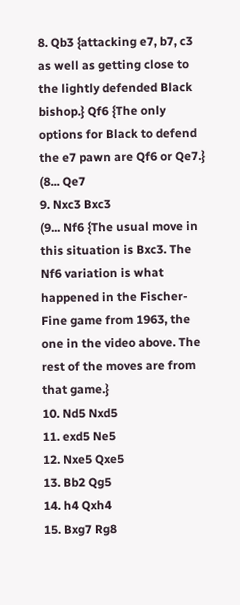8. Qb3 {attacking e7, b7, c3 as well as getting close to the lightly defended Black bishop.} Qf6 {The only options for Black to defend the e7 pawn are Qf6 or Qe7.}
(8... Qe7
9. Nxc3 Bxc3
(9... Nf6 {The usual move in this situation is Bxc3. The Nf6 variation is what happened in the Fischer-Fine game from 1963, the one in the video above. The rest of the moves are from that game.}
10. Nd5 Nxd5
11. exd5 Ne5
12. Nxe5 Qxe5
13. Bb2 Qg5
14. h4 Qxh4
15. Bxg7 Rg8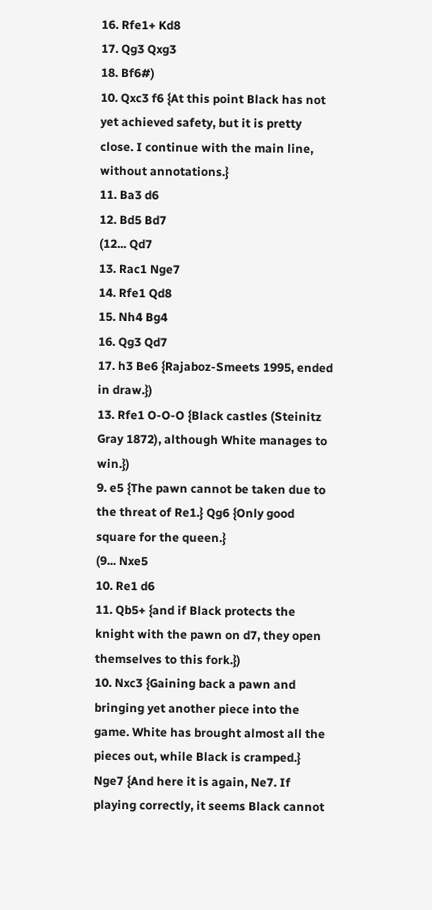16. Rfe1+ Kd8
17. Qg3 Qxg3
18. Bf6#)
10. Qxc3 f6 {At this point Black has not yet achieved safety, but it is pretty close. I continue with the main line, without annotations.}
11. Ba3 d6
12. Bd5 Bd7
(12... Qd7
13. Rac1 Nge7
14. Rfe1 Qd8
15. Nh4 Bg4
16. Qg3 Qd7
17. h3 Be6 {Rajaboz-Smeets 1995, ended in draw.})
13. Rfe1 O-O-O {Black castles (Steinitz Gray 1872), although White manages to win.})
9. e5 {The pawn cannot be taken due to the threat of Re1.} Qg6 {Only good square for the queen.}
(9... Nxe5
10. Re1 d6
11. Qb5+ {and if Black protects the knight with the pawn on d7, they open themselves to this fork.})
10. Nxc3 {Gaining back a pawn and bringing yet another piece into the game. White has brought almost all the pieces out, while Black is cramped.} Nge7 {And here it is again, Ne7. If playing correctly, it seems Black cannot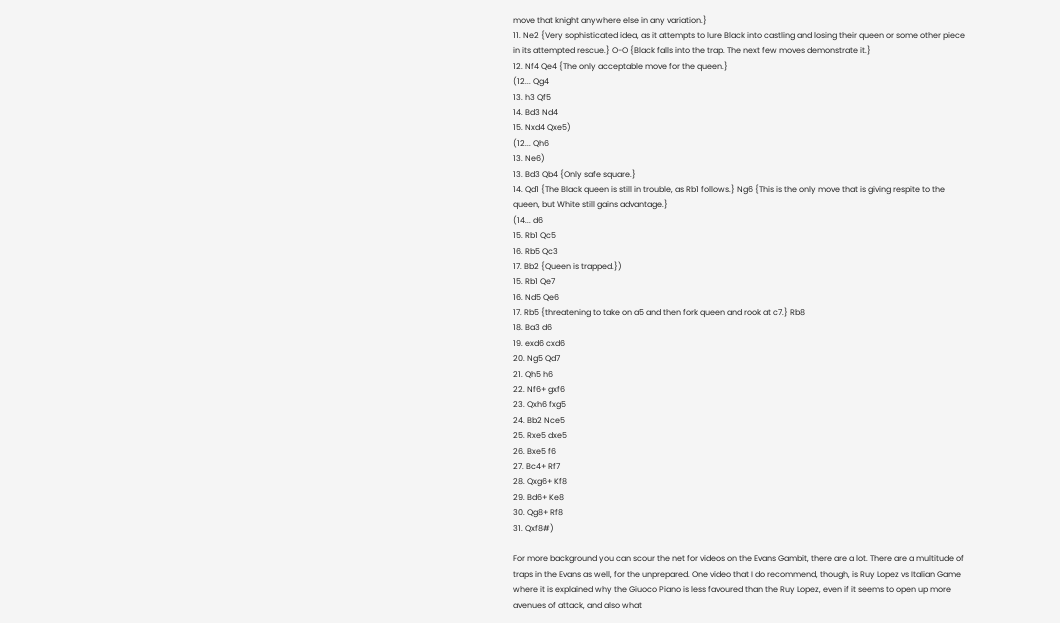move that knight anywhere else in any variation.}
11. Ne2 {Very sophisticated idea, as it attempts to lure Black into castling and losing their queen or some other piece in its attempted rescue.} O-O {Black falls into the trap. The next few moves demonstrate it.}
12. Nf4 Qe4 {The only acceptable move for the queen.}
(12... Qg4
13. h3 Qf5
14. Bd3 Nd4
15. Nxd4 Qxe5)
(12... Qh6
13. Ne6)
13. Bd3 Qb4 {Only safe square.}
14. Qd1 {The Black queen is still in trouble, as Rb1 follows.} Ng6 {This is the only move that is giving respite to the queen, but White still gains advantage.}
(14... d6
15. Rb1 Qc5
16. Rb5 Qc3
17. Bb2 {Queen is trapped.})
15. Rb1 Qe7
16. Nd5 Qe6
17. Rb5 {threatening to take on a5 and then fork queen and rook at c7.} Rb8
18. Ba3 d6
19. exd6 cxd6
20. Ng5 Qd7
21. Qh5 h6
22. Nf6+ gxf6
23. Qxh6 fxg5
24. Bb2 Nce5
25. Rxe5 dxe5
26. Bxe5 f6
27. Bc4+ Rf7
28. Qxg6+ Kf8
29. Bd6+ Ke8
30. Qg8+ Rf8
31. Qxf8#)

For more background you can scour the net for videos on the Evans Gambit, there are a lot. There are a multitude of traps in the Evans as well, for the unprepared. One video that I do recommend, though, is Ruy Lopez vs Italian Game where it is explained why the Giuoco Piano is less favoured than the Ruy Lopez, even if it seems to open up more avenues of attack, and also what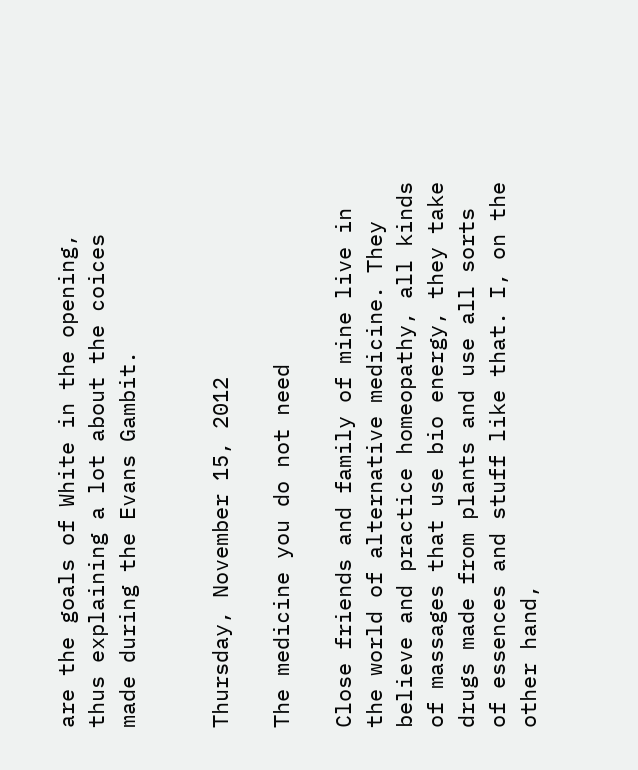are the goals of White in the opening, thus explaining a lot about the coices made during the Evans Gambit.


Thursday, November 15, 2012

The medicine you do not need

Close friends and family of mine live in the world of alternative medicine. They believe and practice homeopathy, all kinds of massages that use bio energy, they take drugs made from plants and use all sorts of essences and stuff like that. I, on the other hand,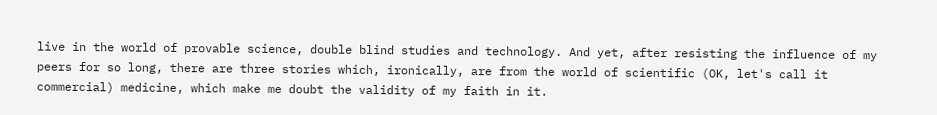live in the world of provable science, double blind studies and technology. And yet, after resisting the influence of my peers for so long, there are three stories which, ironically, are from the world of scientific (OK, let's call it commercial) medicine, which make me doubt the validity of my faith in it.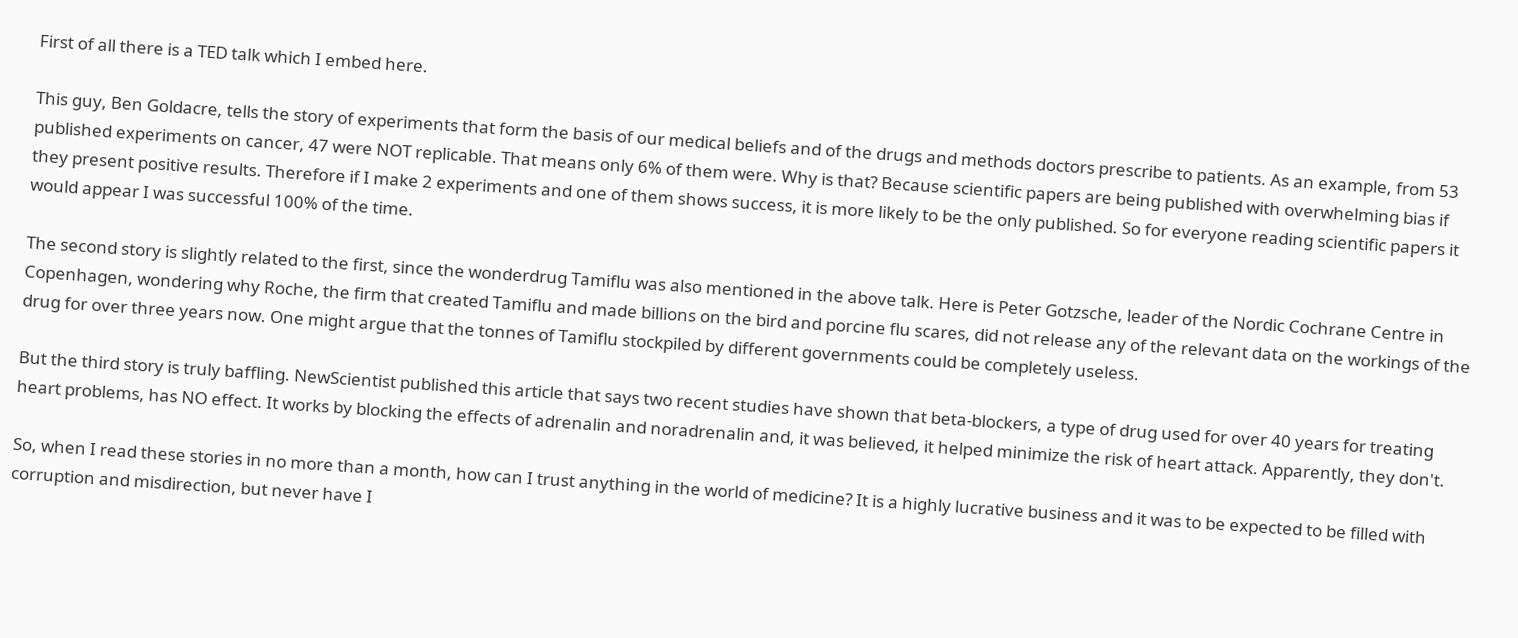First of all there is a TED talk which I embed here.

This guy, Ben Goldacre, tells the story of experiments that form the basis of our medical beliefs and of the drugs and methods doctors prescribe to patients. As an example, from 53 published experiments on cancer, 47 were NOT replicable. That means only 6% of them were. Why is that? Because scientific papers are being published with overwhelming bias if they present positive results. Therefore if I make 2 experiments and one of them shows success, it is more likely to be the only published. So for everyone reading scientific papers it would appear I was successful 100% of the time.

The second story is slightly related to the first, since the wonderdrug Tamiflu was also mentioned in the above talk. Here is Peter Gotzsche, leader of the Nordic Cochrane Centre in Copenhagen, wondering why Roche, the firm that created Tamiflu and made billions on the bird and porcine flu scares, did not release any of the relevant data on the workings of the drug for over three years now. One might argue that the tonnes of Tamiflu stockpiled by different governments could be completely useless.

But the third story is truly baffling. NewScientist published this article that says two recent studies have shown that beta-blockers, a type of drug used for over 40 years for treating heart problems, has NO effect. It works by blocking the effects of adrenalin and noradrenalin and, it was believed, it helped minimize the risk of heart attack. Apparently, they don't.

So, when I read these stories in no more than a month, how can I trust anything in the world of medicine? It is a highly lucrative business and it was to be expected to be filled with corruption and misdirection, but never have I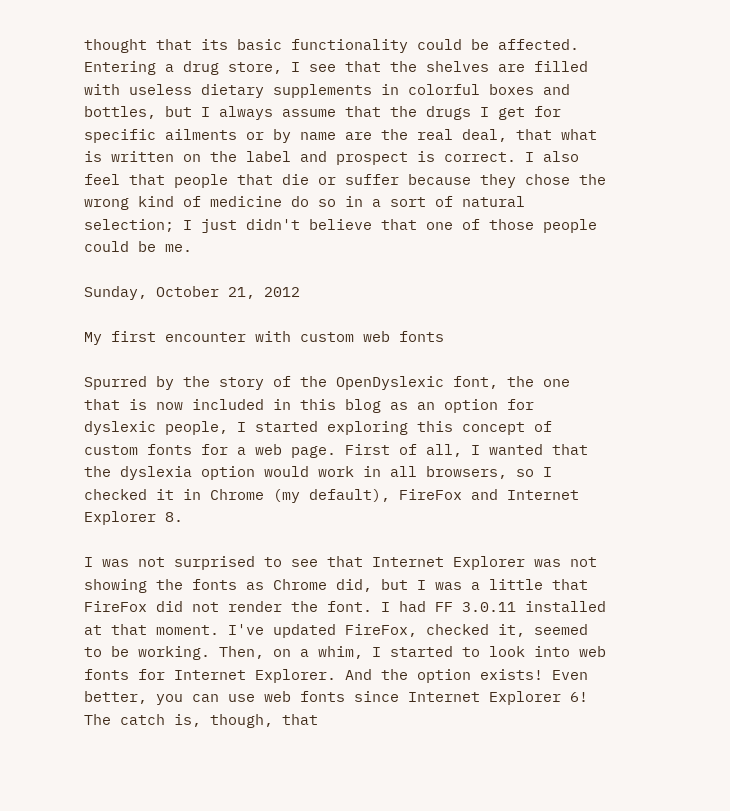thought that its basic functionality could be affected. Entering a drug store, I see that the shelves are filled with useless dietary supplements in colorful boxes and bottles, but I always assume that the drugs I get for specific ailments or by name are the real deal, that what is written on the label and prospect is correct. I also feel that people that die or suffer because they chose the wrong kind of medicine do so in a sort of natural selection; I just didn't believe that one of those people could be me.

Sunday, October 21, 2012

My first encounter with custom web fonts

Spurred by the story of the OpenDyslexic font, the one that is now included in this blog as an option for dyslexic people, I started exploring this concept of custom fonts for a web page. First of all, I wanted that the dyslexia option would work in all browsers, so I checked it in Chrome (my default), FireFox and Internet Explorer 8.

I was not surprised to see that Internet Explorer was not showing the fonts as Chrome did, but I was a little that FireFox did not render the font. I had FF 3.0.11 installed at that moment. I've updated FireFox, checked it, seemed to be working. Then, on a whim, I started to look into web fonts for Internet Explorer. And the option exists! Even better, you can use web fonts since Internet Explorer 6! The catch is, though, that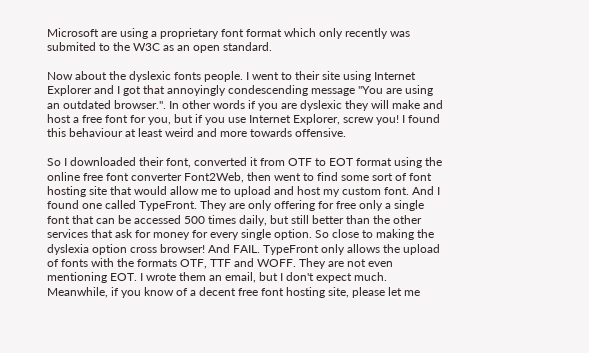Microsoft are using a proprietary font format which only recently was submited to the W3C as an open standard.

Now about the dyslexic fonts people. I went to their site using Internet Explorer and I got that annoyingly condescending message "You are using an outdated browser.". In other words if you are dyslexic they will make and host a free font for you, but if you use Internet Explorer, screw you! I found this behaviour at least weird and more towards offensive.

So I downloaded their font, converted it from OTF to EOT format using the online free font converter Font2Web, then went to find some sort of font hosting site that would allow me to upload and host my custom font. And I found one called TypeFront. They are only offering for free only a single font that can be accessed 500 times daily, but still better than the other services that ask for money for every single option. So close to making the dyslexia option cross browser! And FAIL. TypeFront only allows the upload of fonts with the formats OTF, TTF and WOFF. They are not even mentioning EOT. I wrote them an email, but I don't expect much. Meanwhile, if you know of a decent free font hosting site, please let me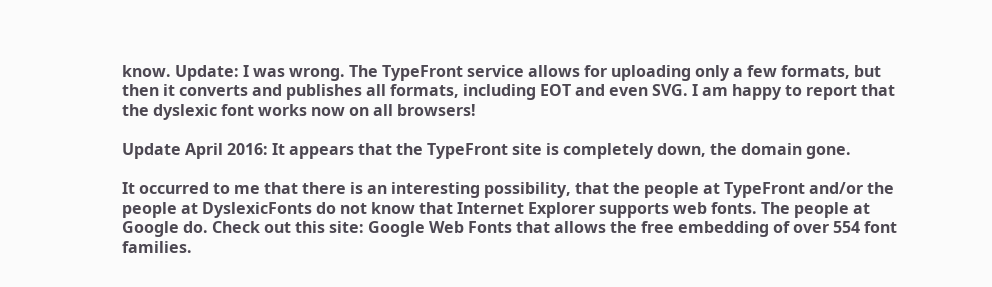know. Update: I was wrong. The TypeFront service allows for uploading only a few formats, but then it converts and publishes all formats, including EOT and even SVG. I am happy to report that the dyslexic font works now on all browsers!

Update April 2016: It appears that the TypeFront site is completely down, the domain gone.

It occurred to me that there is an interesting possibility, that the people at TypeFront and/or the people at DyslexicFonts do not know that Internet Explorer supports web fonts. The people at Google do. Check out this site: Google Web Fonts that allows the free embedding of over 554 font families.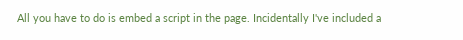All you have to do is embed a script in the page. Incidentally I've included a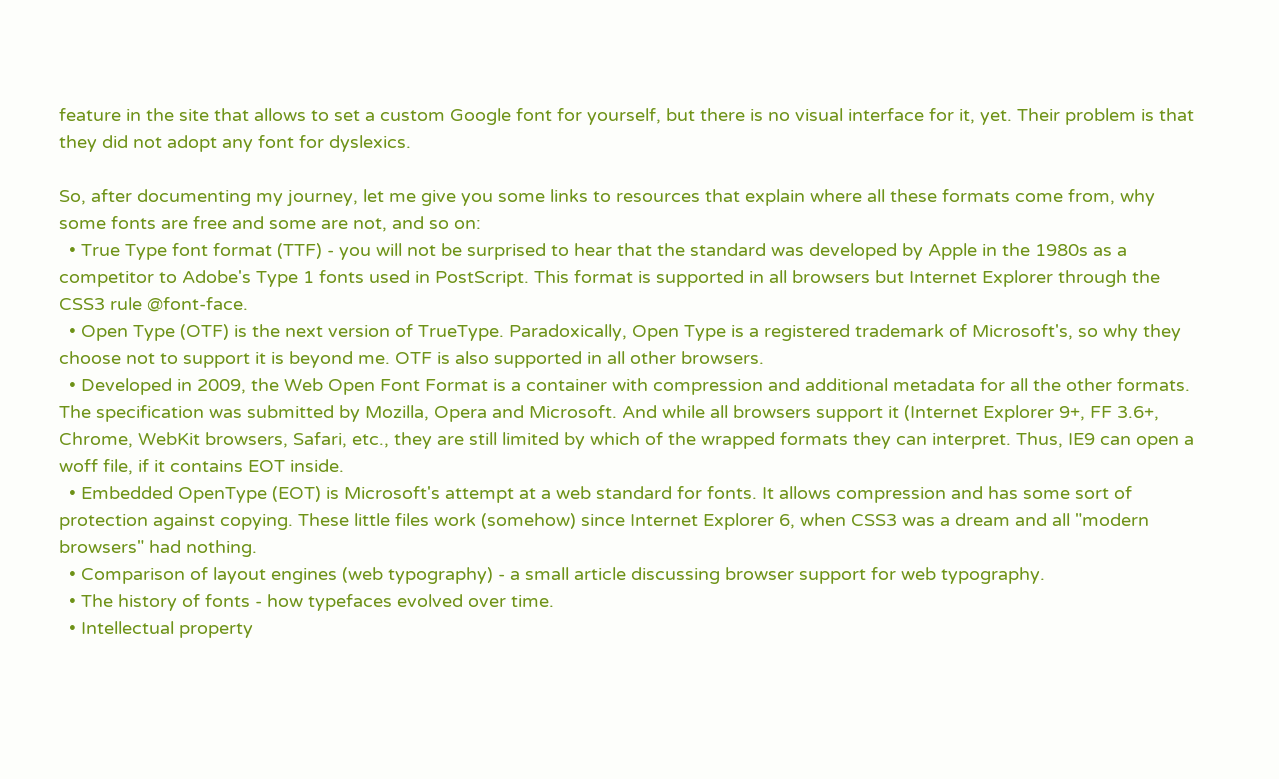feature in the site that allows to set a custom Google font for yourself, but there is no visual interface for it, yet. Their problem is that they did not adopt any font for dyslexics.

So, after documenting my journey, let me give you some links to resources that explain where all these formats come from, why some fonts are free and some are not, and so on:
  • True Type font format (TTF) - you will not be surprised to hear that the standard was developed by Apple in the 1980s as a competitor to Adobe's Type 1 fonts used in PostScript. This format is supported in all browsers but Internet Explorer through the CSS3 rule @font-face.
  • Open Type (OTF) is the next version of TrueType. Paradoxically, Open Type is a registered trademark of Microsoft's, so why they choose not to support it is beyond me. OTF is also supported in all other browsers.
  • Developed in 2009, the Web Open Font Format is a container with compression and additional metadata for all the other formats. The specification was submitted by Mozilla, Opera and Microsoft. And while all browsers support it (Internet Explorer 9+, FF 3.6+, Chrome, WebKit browsers, Safari, etc., they are still limited by which of the wrapped formats they can interpret. Thus, IE9 can open a woff file, if it contains EOT inside.
  • Embedded OpenType (EOT) is Microsoft's attempt at a web standard for fonts. It allows compression and has some sort of protection against copying. These little files work (somehow) since Internet Explorer 6, when CSS3 was a dream and all "modern browsers" had nothing.
  • Comparison of layout engines (web typography) - a small article discussing browser support for web typography.
  • The history of fonts - how typefaces evolved over time.
  • Intellectual property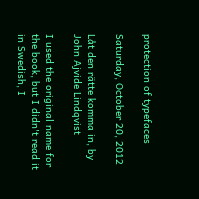protection of typefaces

Saturday, October 20, 2012

Låt den rätte komma in, by John Ajvide Lindqvist

I used the original name for the book, but I didn't read it in Swedish, I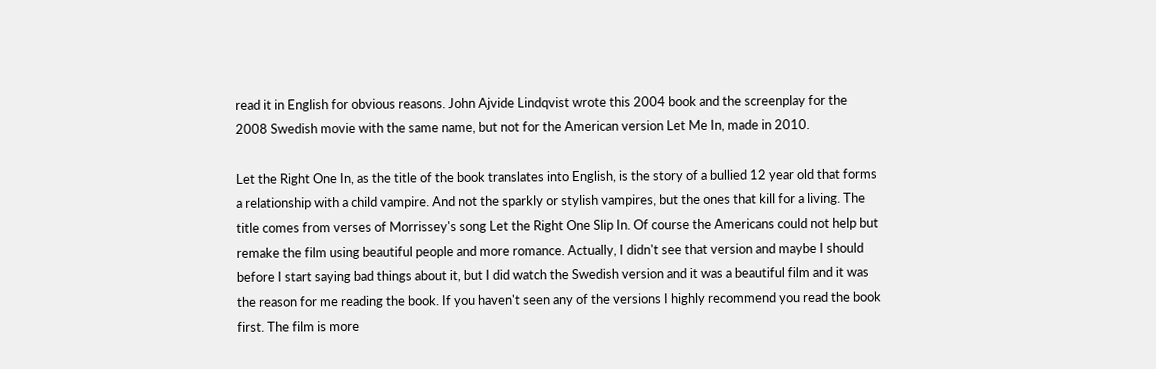read it in English for obvious reasons. John Ajvide Lindqvist wrote this 2004 book and the screenplay for the 2008 Swedish movie with the same name, but not for the American version Let Me In, made in 2010.

Let the Right One In, as the title of the book translates into English, is the story of a bullied 12 year old that forms a relationship with a child vampire. And not the sparkly or stylish vampires, but the ones that kill for a living. The title comes from verses of Morrissey's song Let the Right One Slip In. Of course the Americans could not help but remake the film using beautiful people and more romance. Actually, I didn't see that version and maybe I should before I start saying bad things about it, but I did watch the Swedish version and it was a beautiful film and it was the reason for me reading the book. If you haven't seen any of the versions I highly recommend you read the book first. The film is more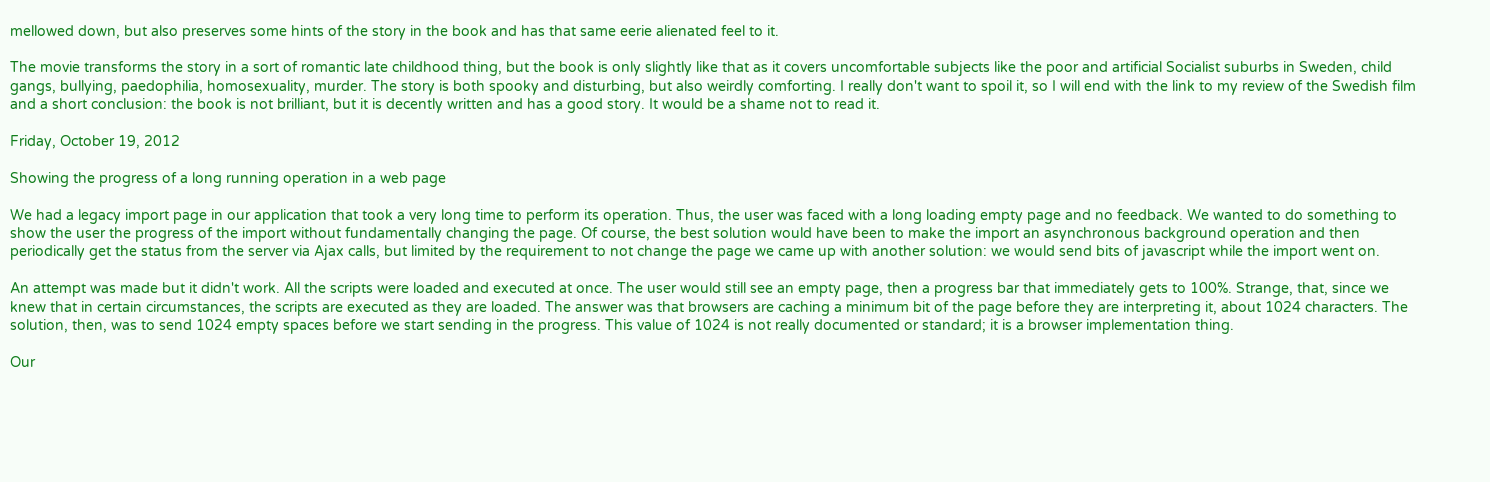mellowed down, but also preserves some hints of the story in the book and has that same eerie alienated feel to it.

The movie transforms the story in a sort of romantic late childhood thing, but the book is only slightly like that as it covers uncomfortable subjects like the poor and artificial Socialist suburbs in Sweden, child gangs, bullying, paedophilia, homosexuality, murder. The story is both spooky and disturbing, but also weirdly comforting. I really don't want to spoil it, so I will end with the link to my review of the Swedish film and a short conclusion: the book is not brilliant, but it is decently written and has a good story. It would be a shame not to read it.

Friday, October 19, 2012

Showing the progress of a long running operation in a web page

We had a legacy import page in our application that took a very long time to perform its operation. Thus, the user was faced with a long loading empty page and no feedback. We wanted to do something to show the user the progress of the import without fundamentally changing the page. Of course, the best solution would have been to make the import an asynchronous background operation and then periodically get the status from the server via Ajax calls, but limited by the requirement to not change the page we came up with another solution: we would send bits of javascript while the import went on.

An attempt was made but it didn't work. All the scripts were loaded and executed at once. The user would still see an empty page, then a progress bar that immediately gets to 100%. Strange, that, since we knew that in certain circumstances, the scripts are executed as they are loaded. The answer was that browsers are caching a minimum bit of the page before they are interpreting it, about 1024 characters. The solution, then, was to send 1024 empty spaces before we start sending in the progress. This value of 1024 is not really documented or standard; it is a browser implementation thing.

Our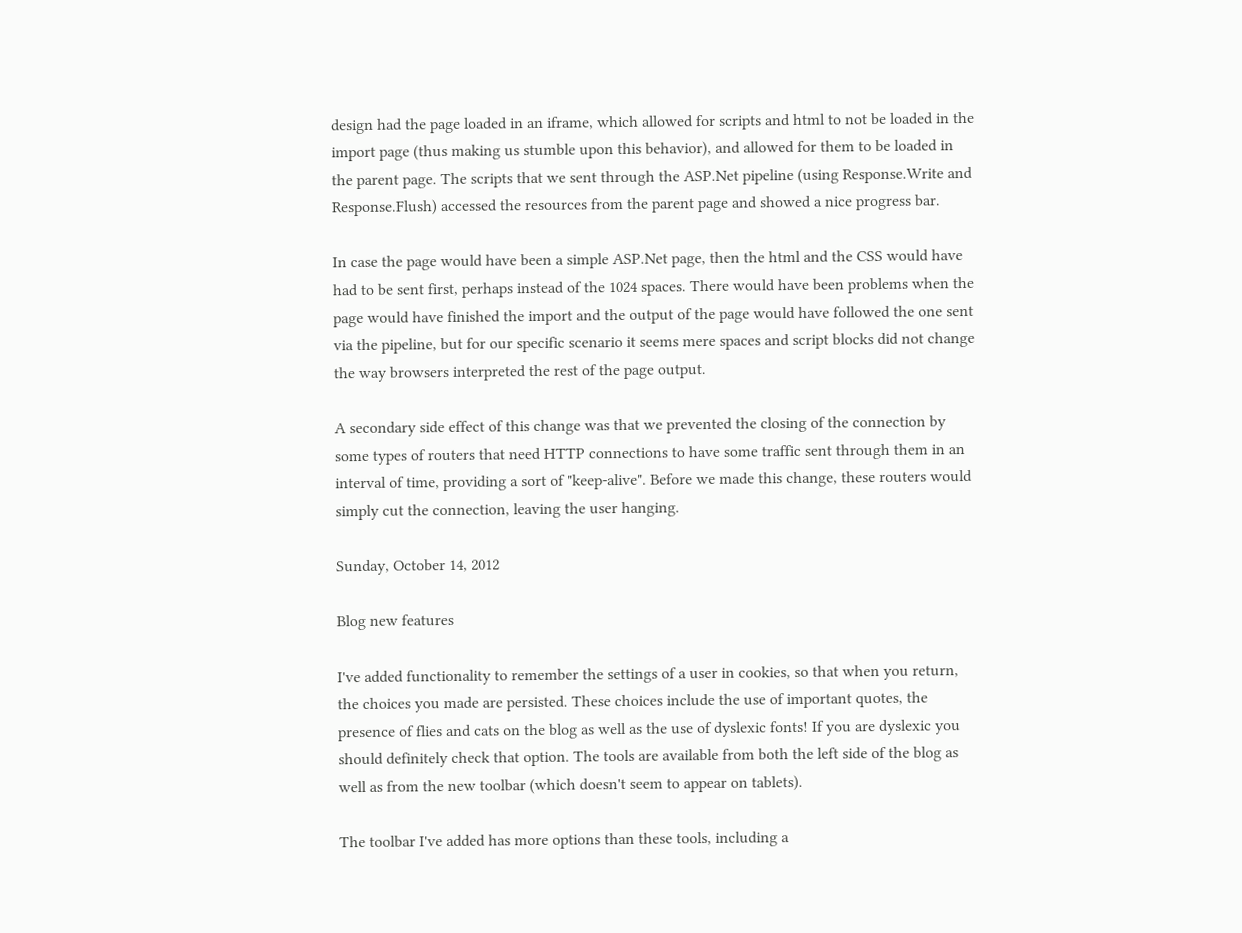design had the page loaded in an iframe, which allowed for scripts and html to not be loaded in the import page (thus making us stumble upon this behavior), and allowed for them to be loaded in the parent page. The scripts that we sent through the ASP.Net pipeline (using Response.Write and Response.Flush) accessed the resources from the parent page and showed a nice progress bar.

In case the page would have been a simple ASP.Net page, then the html and the CSS would have had to be sent first, perhaps instead of the 1024 spaces. There would have been problems when the page would have finished the import and the output of the page would have followed the one sent via the pipeline, but for our specific scenario it seems mere spaces and script blocks did not change the way browsers interpreted the rest of the page output.

A secondary side effect of this change was that we prevented the closing of the connection by some types of routers that need HTTP connections to have some traffic sent through them in an interval of time, providing a sort of "keep-alive". Before we made this change, these routers would simply cut the connection, leaving the user hanging.

Sunday, October 14, 2012

Blog new features

I've added functionality to remember the settings of a user in cookies, so that when you return, the choices you made are persisted. These choices include the use of important quotes, the presence of flies and cats on the blog as well as the use of dyslexic fonts! If you are dyslexic you should definitely check that option. The tools are available from both the left side of the blog as well as from the new toolbar (which doesn't seem to appear on tablets).

The toolbar I've added has more options than these tools, including a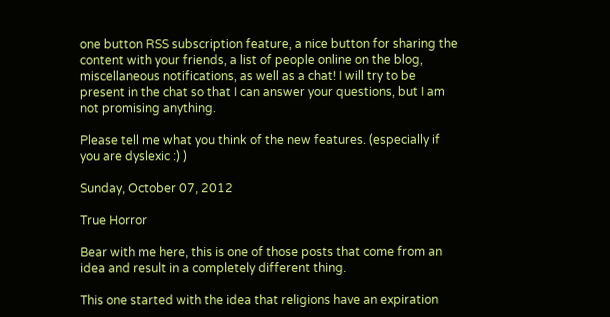one button RSS subscription feature, a nice button for sharing the content with your friends, a list of people online on the blog, miscellaneous notifications, as well as a chat! I will try to be present in the chat so that I can answer your questions, but I am not promising anything.

Please tell me what you think of the new features. (especially if you are dyslexic :) )

Sunday, October 07, 2012

True Horror

Bear with me here, this is one of those posts that come from an idea and result in a completely different thing.

This one started with the idea that religions have an expiration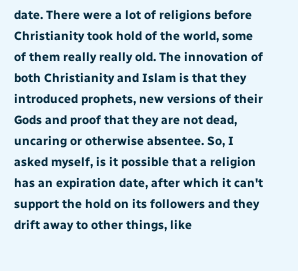date. There were a lot of religions before Christianity took hold of the world, some of them really really old. The innovation of both Christianity and Islam is that they introduced prophets, new versions of their Gods and proof that they are not dead, uncaring or otherwise absentee. So, I asked myself, is it possible that a religion has an expiration date, after which it can't support the hold on its followers and they drift away to other things, like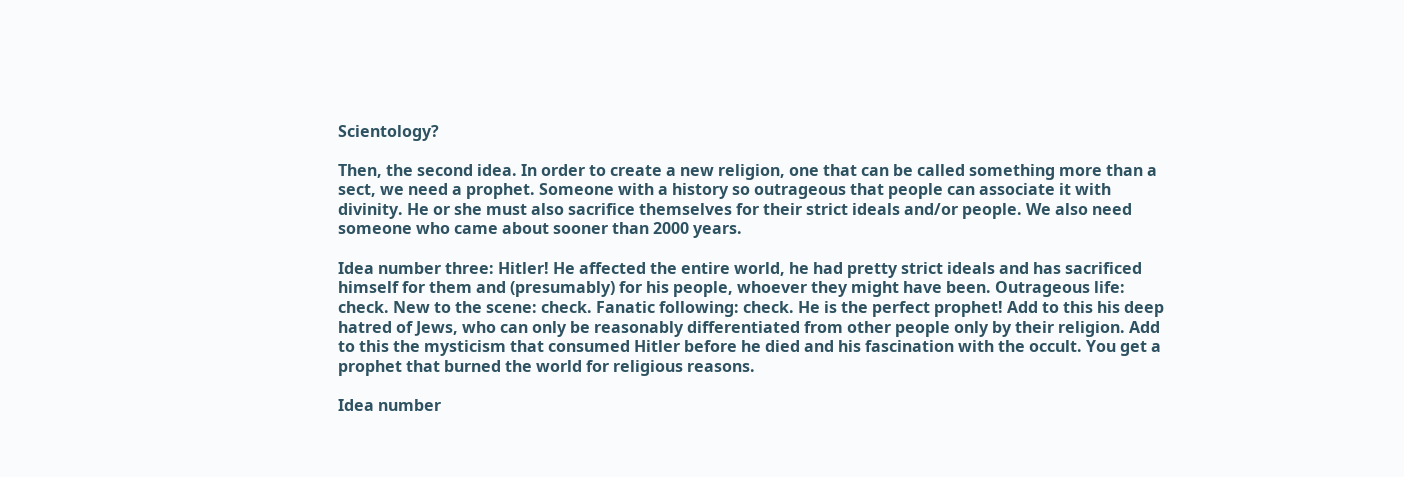Scientology?

Then, the second idea. In order to create a new religion, one that can be called something more than a sect, we need a prophet. Someone with a history so outrageous that people can associate it with divinity. He or she must also sacrifice themselves for their strict ideals and/or people. We also need someone who came about sooner than 2000 years.

Idea number three: Hitler! He affected the entire world, he had pretty strict ideals and has sacrificed himself for them and (presumably) for his people, whoever they might have been. Outrageous life: check. New to the scene: check. Fanatic following: check. He is the perfect prophet! Add to this his deep hatred of Jews, who can only be reasonably differentiated from other people only by their religion. Add to this the mysticism that consumed Hitler before he died and his fascination with the occult. You get a prophet that burned the world for religious reasons.

Idea number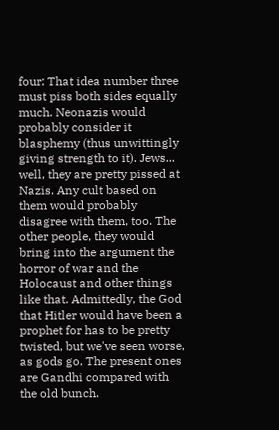four: That idea number three must piss both sides equally much. Neonazis would probably consider it blasphemy (thus unwittingly giving strength to it). Jews... well, they are pretty pissed at Nazis. Any cult based on them would probably disagree with them, too. The other people, they would bring into the argument the horror of war and the Holocaust and other things like that. Admittedly, the God that Hitler would have been a prophet for has to be pretty twisted, but we've seen worse, as gods go. The present ones are Gandhi compared with the old bunch.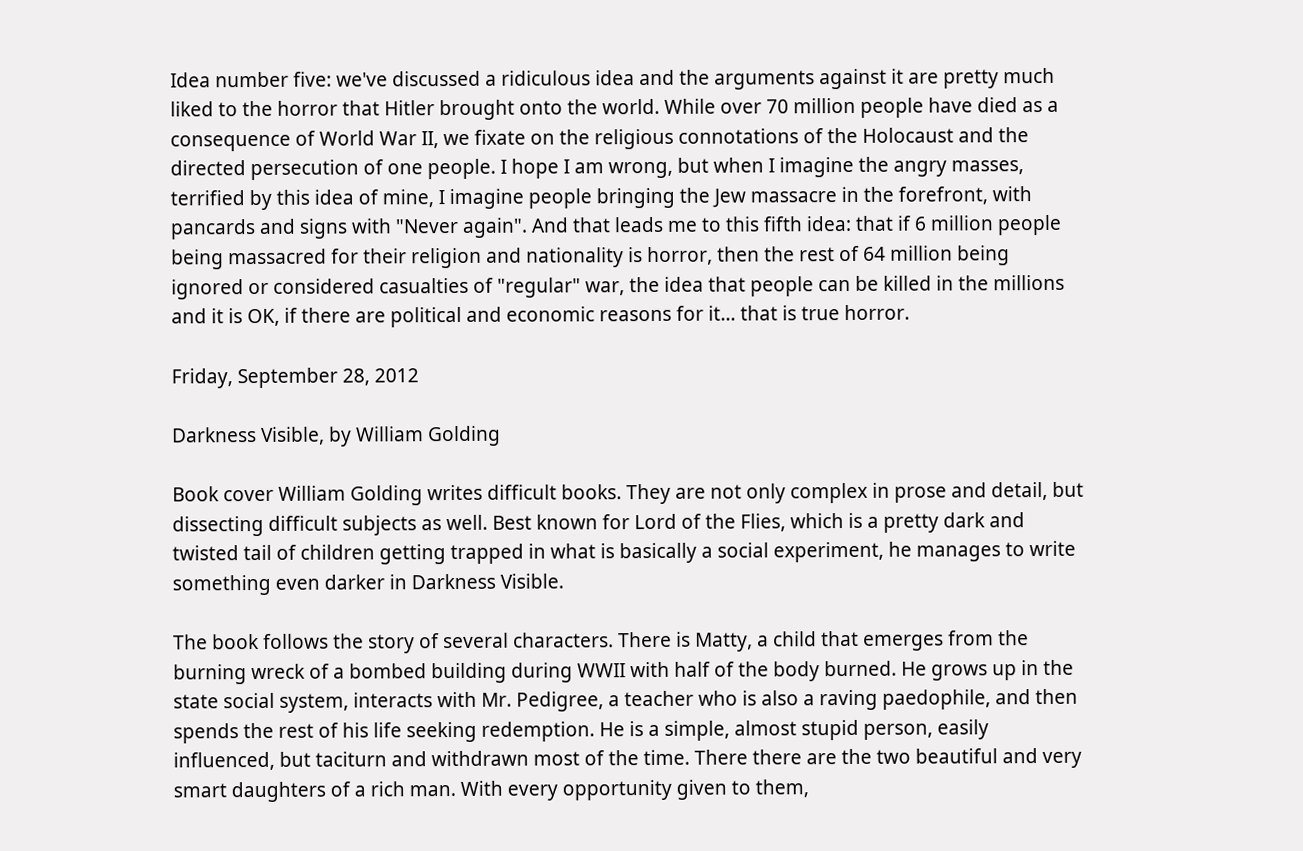Idea number five: we've discussed a ridiculous idea and the arguments against it are pretty much liked to the horror that Hitler brought onto the world. While over 70 million people have died as a consequence of World War II, we fixate on the religious connotations of the Holocaust and the directed persecution of one people. I hope I am wrong, but when I imagine the angry masses, terrified by this idea of mine, I imagine people bringing the Jew massacre in the forefront, with pancards and signs with "Never again". And that leads me to this fifth idea: that if 6 million people being massacred for their religion and nationality is horror, then the rest of 64 million being ignored or considered casualties of "regular" war, the idea that people can be killed in the millions and it is OK, if there are political and economic reasons for it... that is true horror.

Friday, September 28, 2012

Darkness Visible, by William Golding

Book cover William Golding writes difficult books. They are not only complex in prose and detail, but dissecting difficult subjects as well. Best known for Lord of the Flies, which is a pretty dark and twisted tail of children getting trapped in what is basically a social experiment, he manages to write something even darker in Darkness Visible.

The book follows the story of several characters. There is Matty, a child that emerges from the burning wreck of a bombed building during WWII with half of the body burned. He grows up in the state social system, interacts with Mr. Pedigree, a teacher who is also a raving paedophile, and then spends the rest of his life seeking redemption. He is a simple, almost stupid person, easily influenced, but taciturn and withdrawn most of the time. There there are the two beautiful and very smart daughters of a rich man. With every opportunity given to them,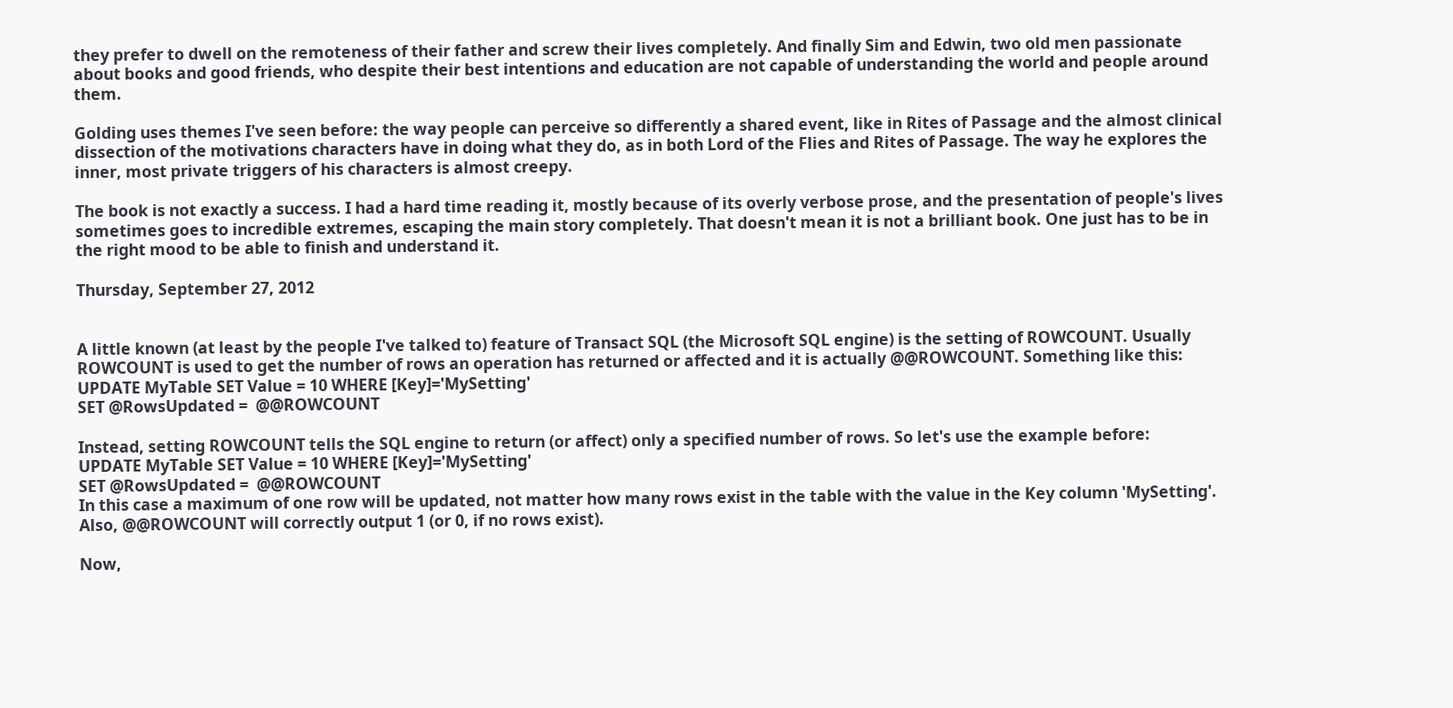they prefer to dwell on the remoteness of their father and screw their lives completely. And finally Sim and Edwin, two old men passionate about books and good friends, who despite their best intentions and education are not capable of understanding the world and people around them.

Golding uses themes I've seen before: the way people can perceive so differently a shared event, like in Rites of Passage and the almost clinical dissection of the motivations characters have in doing what they do, as in both Lord of the Flies and Rites of Passage. The way he explores the inner, most private triggers of his characters is almost creepy.

The book is not exactly a success. I had a hard time reading it, mostly because of its overly verbose prose, and the presentation of people's lives sometimes goes to incredible extremes, escaping the main story completely. That doesn't mean it is not a brilliant book. One just has to be in the right mood to be able to finish and understand it.

Thursday, September 27, 2012


A little known (at least by the people I've talked to) feature of Transact SQL (the Microsoft SQL engine) is the setting of ROWCOUNT. Usually ROWCOUNT is used to get the number of rows an operation has returned or affected and it is actually @@ROWCOUNT. Something like this:
UPDATE MyTable SET Value = 10 WHERE [Key]='MySetting'
SET @RowsUpdated =  @@ROWCOUNT

Instead, setting ROWCOUNT tells the SQL engine to return (or affect) only a specified number of rows. So let's use the example before:
UPDATE MyTable SET Value = 10 WHERE [Key]='MySetting'
SET @RowsUpdated =  @@ROWCOUNT
In this case a maximum of one row will be updated, not matter how many rows exist in the table with the value in the Key column 'MySetting'. Also, @@ROWCOUNT will correctly output 1 (or 0, if no rows exist).

Now,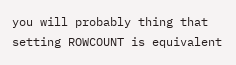you will probably thing that setting ROWCOUNT is equivalent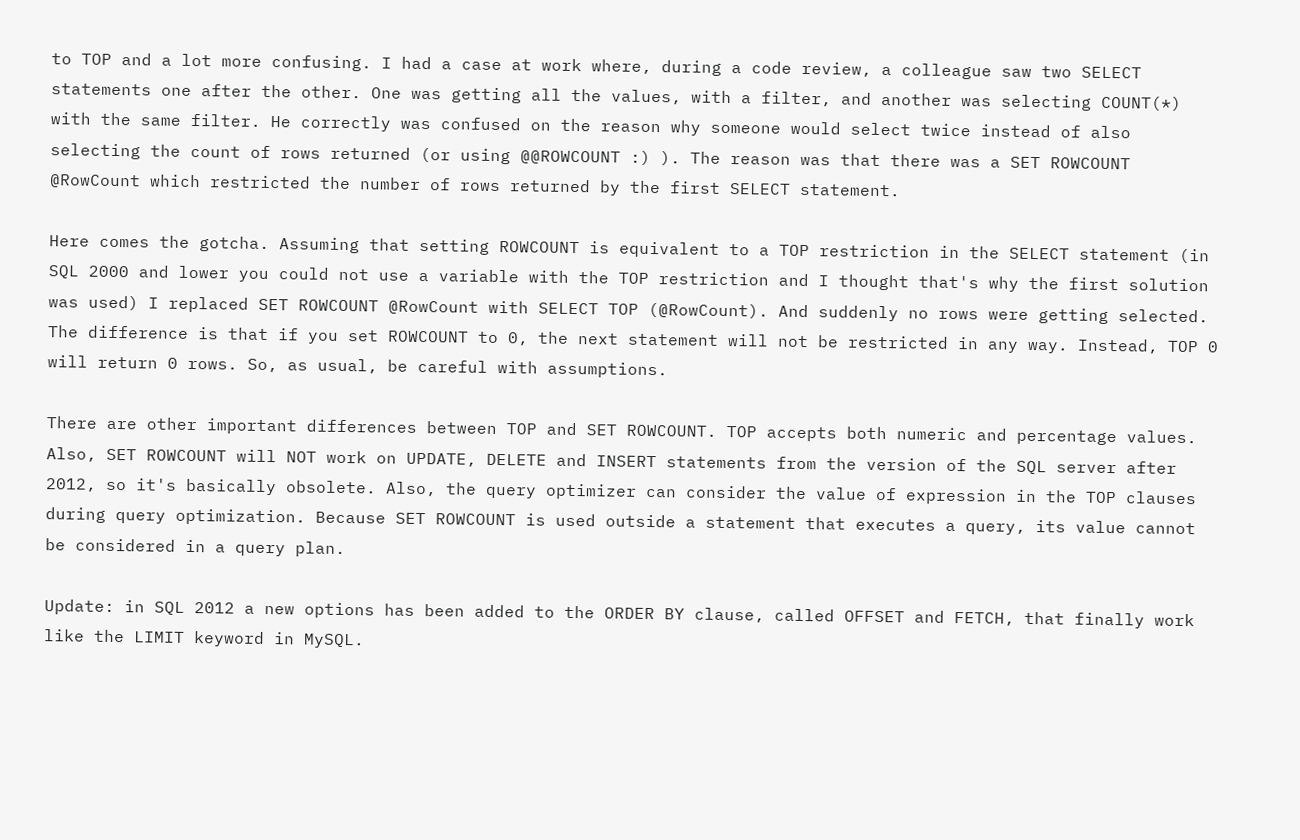to TOP and a lot more confusing. I had a case at work where, during a code review, a colleague saw two SELECT statements one after the other. One was getting all the values, with a filter, and another was selecting COUNT(*) with the same filter. He correctly was confused on the reason why someone would select twice instead of also selecting the count of rows returned (or using @@ROWCOUNT :) ). The reason was that there was a SET ROWCOUNT @RowCount which restricted the number of rows returned by the first SELECT statement.

Here comes the gotcha. Assuming that setting ROWCOUNT is equivalent to a TOP restriction in the SELECT statement (in SQL 2000 and lower you could not use a variable with the TOP restriction and I thought that's why the first solution was used) I replaced SET ROWCOUNT @RowCount with SELECT TOP (@RowCount). And suddenly no rows were getting selected. The difference is that if you set ROWCOUNT to 0, the next statement will not be restricted in any way. Instead, TOP 0 will return 0 rows. So, as usual, be careful with assumptions.

There are other important differences between TOP and SET ROWCOUNT. TOP accepts both numeric and percentage values. Also, SET ROWCOUNT will NOT work on UPDATE, DELETE and INSERT statements from the version of the SQL server after 2012, so it's basically obsolete. Also, the query optimizer can consider the value of expression in the TOP clauses during query optimization. Because SET ROWCOUNT is used outside a statement that executes a query, its value cannot be considered in a query plan.

Update: in SQL 2012 a new options has been added to the ORDER BY clause, called OFFSET and FETCH, that finally work like the LIMIT keyword in MySQL.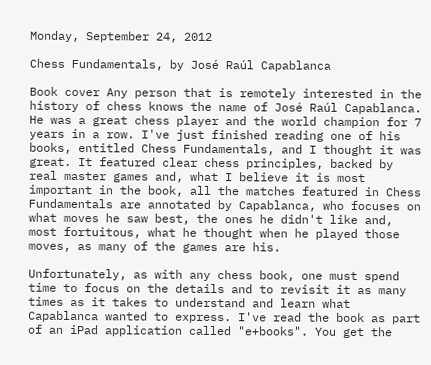Monday, September 24, 2012

Chess Fundamentals, by José Raúl Capablanca

Book cover Any person that is remotely interested in the history of chess knows the name of José Raúl Capablanca. He was a great chess player and the world champion for 7 years in a row. I've just finished reading one of his books, entitled Chess Fundamentals, and I thought it was great. It featured clear chess principles, backed by real master games and, what I believe it is most important in the book, all the matches featured in Chess Fundamentals are annotated by Capablanca, who focuses on what moves he saw best, the ones he didn't like and, most fortuitous, what he thought when he played those moves, as many of the games are his.

Unfortunately, as with any chess book, one must spend time to focus on the details and to revisit it as many times as it takes to understand and learn what Capablanca wanted to express. I've read the book as part of an iPad application called "e+books". You get the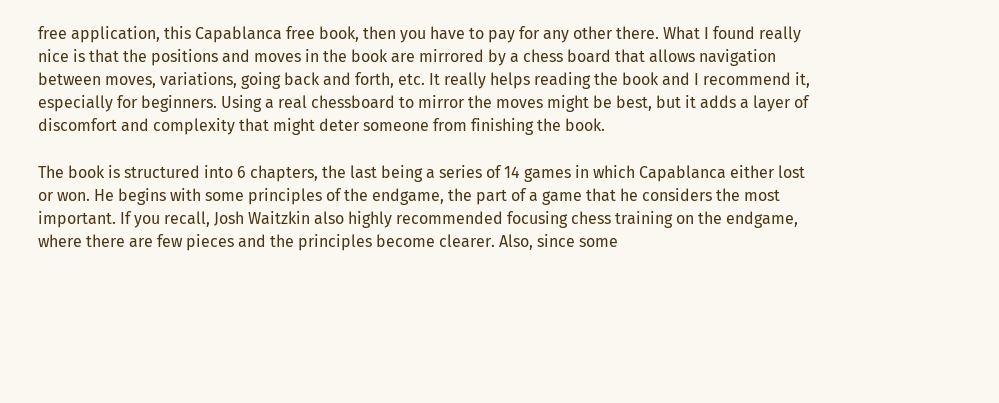free application, this Capablanca free book, then you have to pay for any other there. What I found really nice is that the positions and moves in the book are mirrored by a chess board that allows navigation between moves, variations, going back and forth, etc. It really helps reading the book and I recommend it, especially for beginners. Using a real chessboard to mirror the moves might be best, but it adds a layer of discomfort and complexity that might deter someone from finishing the book.

The book is structured into 6 chapters, the last being a series of 14 games in which Capablanca either lost or won. He begins with some principles of the endgame, the part of a game that he considers the most important. If you recall, Josh Waitzkin also highly recommended focusing chess training on the endgame, where there are few pieces and the principles become clearer. Also, since some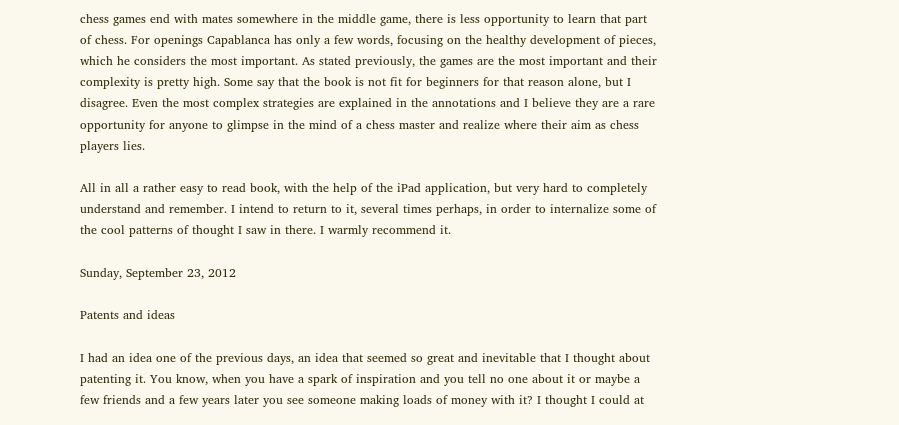chess games end with mates somewhere in the middle game, there is less opportunity to learn that part of chess. For openings Capablanca has only a few words, focusing on the healthy development of pieces, which he considers the most important. As stated previously, the games are the most important and their complexity is pretty high. Some say that the book is not fit for beginners for that reason alone, but I disagree. Even the most complex strategies are explained in the annotations and I believe they are a rare opportunity for anyone to glimpse in the mind of a chess master and realize where their aim as chess players lies.

All in all a rather easy to read book, with the help of the iPad application, but very hard to completely understand and remember. I intend to return to it, several times perhaps, in order to internalize some of the cool patterns of thought I saw in there. I warmly recommend it.

Sunday, September 23, 2012

Patents and ideas

I had an idea one of the previous days, an idea that seemed so great and inevitable that I thought about patenting it. You know, when you have a spark of inspiration and you tell no one about it or maybe a few friends and a few years later you see someone making loads of money with it? I thought I could at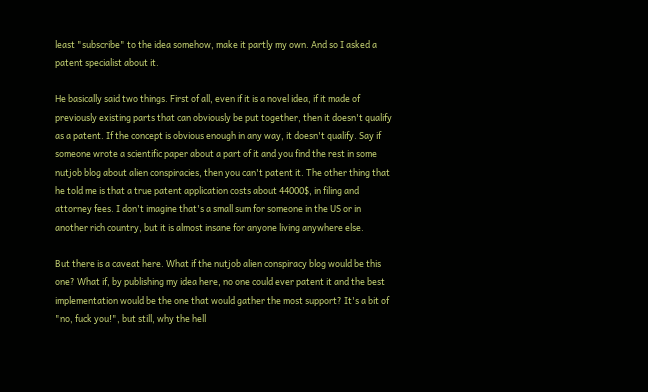least "subscribe" to the idea somehow, make it partly my own. And so I asked a patent specialist about it.

He basically said two things. First of all, even if it is a novel idea, if it made of previously existing parts that can obviously be put together, then it doesn't qualify as a patent. If the concept is obvious enough in any way, it doesn't qualify. Say if someone wrote a scientific paper about a part of it and you find the rest in some nutjob blog about alien conspiracies, then you can't patent it. The other thing that he told me is that a true patent application costs about 44000$, in filing and attorney fees. I don't imagine that's a small sum for someone in the US or in another rich country, but it is almost insane for anyone living anywhere else.

But there is a caveat here. What if the nutjob alien conspiracy blog would be this one? What if, by publishing my idea here, no one could ever patent it and the best implementation would be the one that would gather the most support? It's a bit of "no, fuck you!", but still, why the hell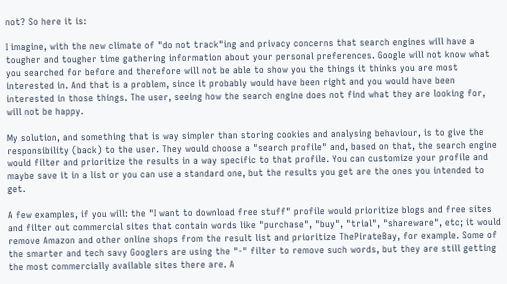not? So here it is:

I imagine, with the new climate of "do not track"ing and privacy concerns that search engines will have a tougher and tougher time gathering information about your personal preferences. Google will not know what you searched for before and therefore will not be able to show you the things it thinks you are most interested in. And that is a problem, since it probably would have been right and you would have been interested in those things. The user, seeing how the search engine does not find what they are looking for, will not be happy.

My solution, and something that is way simpler than storing cookies and analysing behaviour, is to give the responsibility (back) to the user. They would choose a "search profile" and, based on that, the search engine would filter and prioritize the results in a way specific to that profile. You can customize your profile and maybe save it in a list or you can use a standard one, but the results you get are the ones you intended to get.

A few examples, if you will: the "I want to download free stuff" profile would prioritize blogs and free sites and filter out commercial sites that contain words like "purchase", "buy", "trial", "shareware", etc; it would remove Amazon and other online shops from the result list and prioritize ThePirateBay, for example. Some of the smarter and tech savy Googlers are using the "-" filter to remove such words, but they are still getting the most commercially available sites there are. A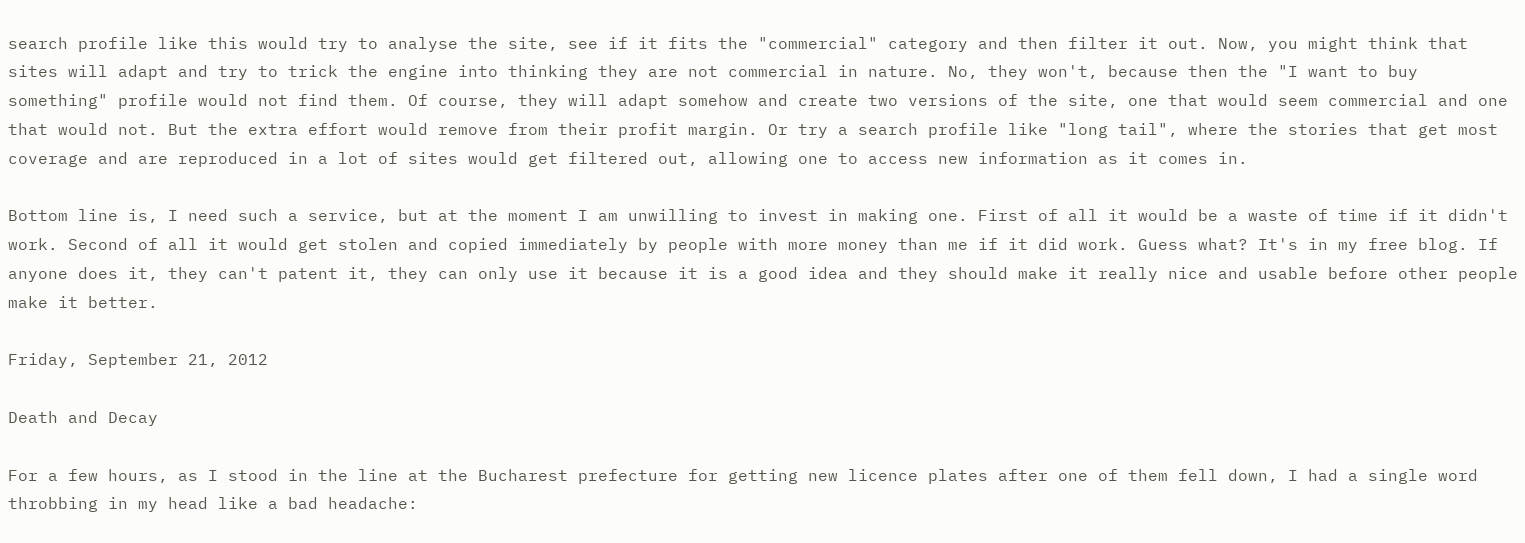search profile like this would try to analyse the site, see if it fits the "commercial" category and then filter it out. Now, you might think that sites will adapt and try to trick the engine into thinking they are not commercial in nature. No, they won't, because then the "I want to buy something" profile would not find them. Of course, they will adapt somehow and create two versions of the site, one that would seem commercial and one that would not. But the extra effort would remove from their profit margin. Or try a search profile like "long tail", where the stories that get most coverage and are reproduced in a lot of sites would get filtered out, allowing one to access new information as it comes in.

Bottom line is, I need such a service, but at the moment I am unwilling to invest in making one. First of all it would be a waste of time if it didn't work. Second of all it would get stolen and copied immediately by people with more money than me if it did work. Guess what? It's in my free blog. If anyone does it, they can't patent it, they can only use it because it is a good idea and they should make it really nice and usable before other people make it better.

Friday, September 21, 2012

Death and Decay

For a few hours, as I stood in the line at the Bucharest prefecture for getting new licence plates after one of them fell down, I had a single word throbbing in my head like a bad headache: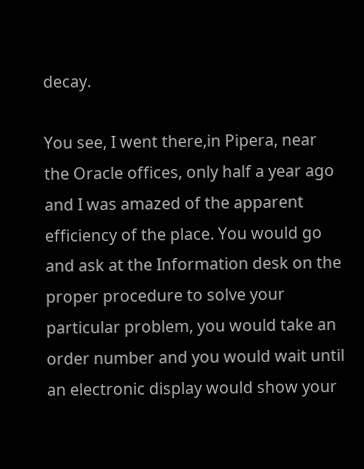decay.

You see, I went there,in Pipera, near the Oracle offices, only half a year ago and I was amazed of the apparent efficiency of the place. You would go and ask at the Information desk on the proper procedure to solve your particular problem, you would take an order number and you would wait until an electronic display would show your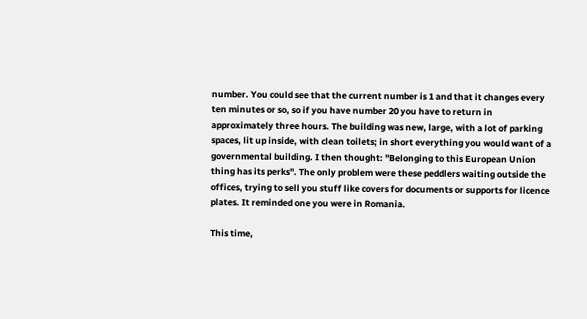number. You could see that the current number is 1 and that it changes every ten minutes or so, so if you have number 20 you have to return in approximately three hours. The building was new, large, with a lot of parking spaces, lit up inside, with clean toilets; in short everything you would want of a governmental building. I then thought: "Belonging to this European Union thing has its perks". The only problem were these peddlers waiting outside the offices, trying to sell you stuff like covers for documents or supports for licence plates. It reminded one you were in Romania.

This time,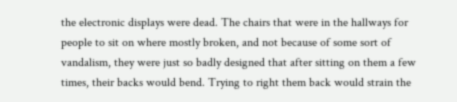the electronic displays were dead. The chairs that were in the hallways for people to sit on where mostly broken, and not because of some sort of vandalism, they were just so badly designed that after sitting on them a few times, their backs would bend. Trying to right them back would strain the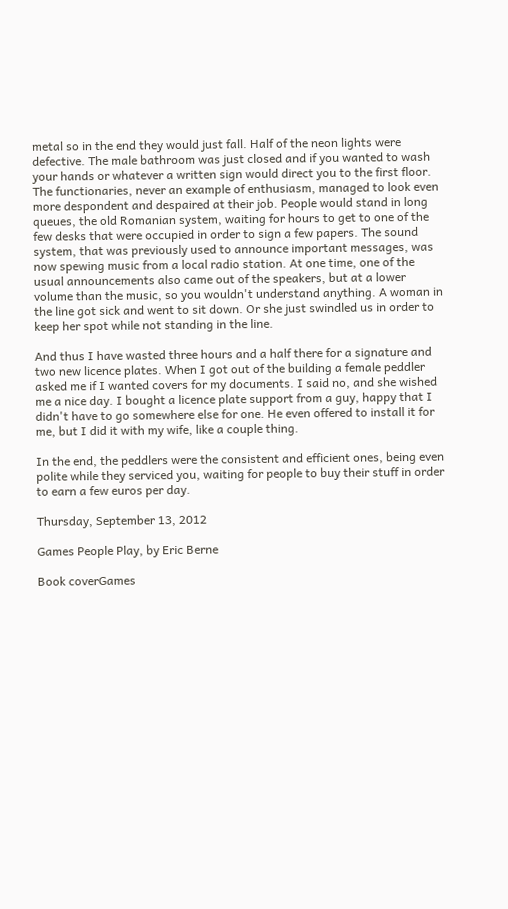metal so in the end they would just fall. Half of the neon lights were defective. The male bathroom was just closed and if you wanted to wash your hands or whatever a written sign would direct you to the first floor. The functionaries, never an example of enthusiasm, managed to look even more despondent and despaired at their job. People would stand in long queues, the old Romanian system, waiting for hours to get to one of the few desks that were occupied in order to sign a few papers. The sound system, that was previously used to announce important messages, was now spewing music from a local radio station. At one time, one of the usual announcements also came out of the speakers, but at a lower volume than the music, so you wouldn't understand anything. A woman in the line got sick and went to sit down. Or she just swindled us in order to keep her spot while not standing in the line.

And thus I have wasted three hours and a half there for a signature and two new licence plates. When I got out of the building a female peddler asked me if I wanted covers for my documents. I said no, and she wished me a nice day. I bought a licence plate support from a guy, happy that I didn't have to go somewhere else for one. He even offered to install it for me, but I did it with my wife, like a couple thing.

In the end, the peddlers were the consistent and efficient ones, being even polite while they serviced you, waiting for people to buy their stuff in order to earn a few euros per day.

Thursday, September 13, 2012

Games People Play, by Eric Berne

Book coverGames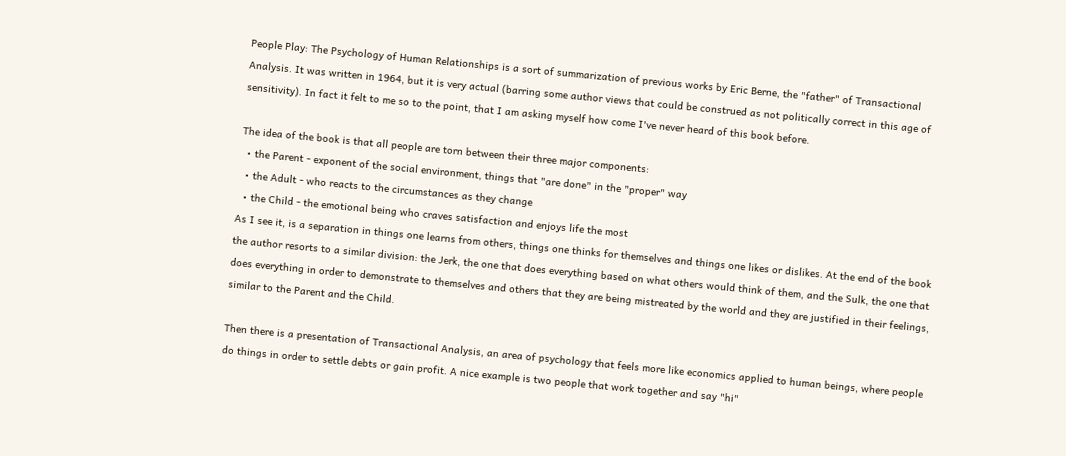People Play: The Psychology of Human Relationships is a sort of summarization of previous works by Eric Berne, the "father" of Transactional Analysis. It was written in 1964, but it is very actual (barring some author views that could be construed as not politically correct in this age of sensitivity). In fact it felt to me so to the point, that I am asking myself how come I've never heard of this book before.

The idea of the book is that all people are torn between their three major components:
  • the Parent - exponent of the social environment, things that "are done" in the "proper" way
  • the Adult - who reacts to the circumstances as they change
  • the Child - the emotional being who craves satisfaction and enjoys life the most
As I see it, is a separation in things one learns from others, things one thinks for themselves and things one likes or dislikes. At the end of the book the author resorts to a similar division: the Jerk, the one that does everything based on what others would think of them, and the Sulk, the one that does everything in order to demonstrate to themselves and others that they are being mistreated by the world and they are justified in their feelings, similar to the Parent and the Child.

Then there is a presentation of Transactional Analysis, an area of psychology that feels more like economics applied to human beings, where people do things in order to settle debts or gain profit. A nice example is two people that work together and say "hi"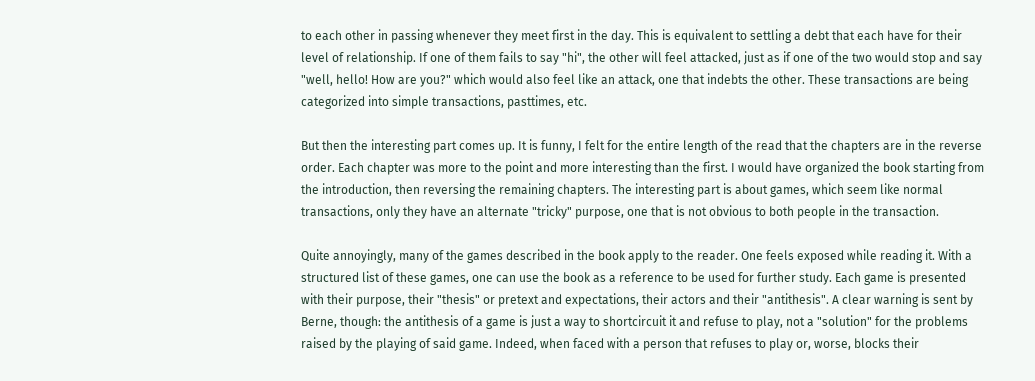to each other in passing whenever they meet first in the day. This is equivalent to settling a debt that each have for their level of relationship. If one of them fails to say "hi", the other will feel attacked, just as if one of the two would stop and say "well, hello! How are you?" which would also feel like an attack, one that indebts the other. These transactions are being categorized into simple transactions, pasttimes, etc.

But then the interesting part comes up. It is funny, I felt for the entire length of the read that the chapters are in the reverse order. Each chapter was more to the point and more interesting than the first. I would have organized the book starting from the introduction, then reversing the remaining chapters. The interesting part is about games, which seem like normal transactions, only they have an alternate "tricky" purpose, one that is not obvious to both people in the transaction.

Quite annoyingly, many of the games described in the book apply to the reader. One feels exposed while reading it. With a structured list of these games, one can use the book as a reference to be used for further study. Each game is presented with their purpose, their "thesis" or pretext and expectations, their actors and their "antithesis". A clear warning is sent by Berne, though: the antithesis of a game is just a way to shortcircuit it and refuse to play, not a "solution" for the problems raised by the playing of said game. Indeed, when faced with a person that refuses to play or, worse, blocks their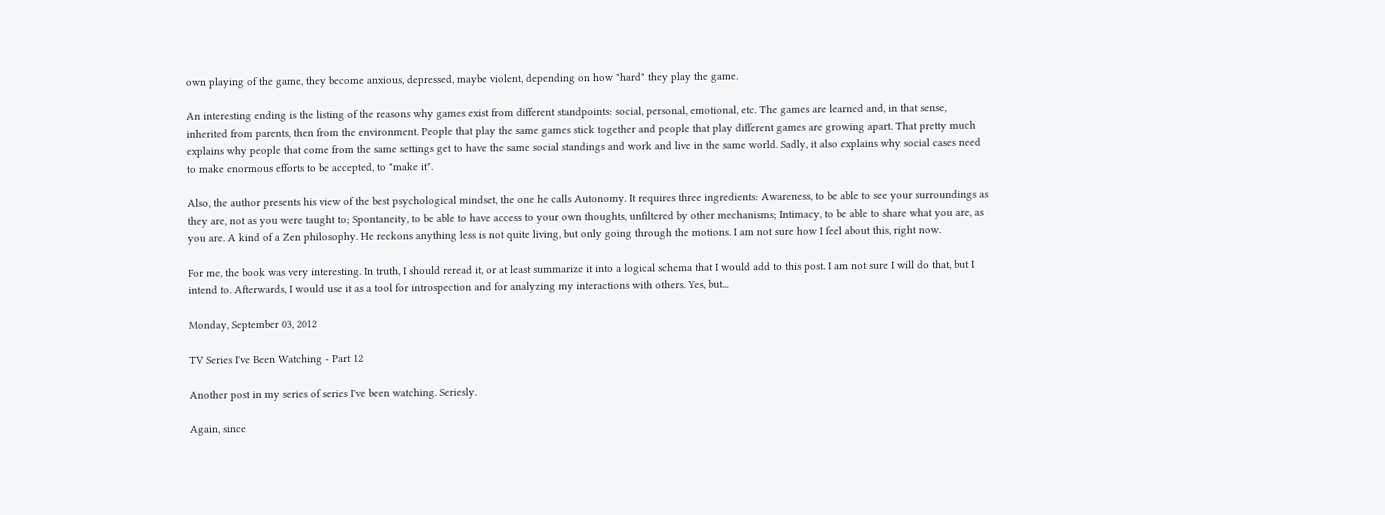own playing of the game, they become anxious, depressed, maybe violent, depending on how "hard" they play the game.

An interesting ending is the listing of the reasons why games exist from different standpoints: social, personal, emotional, etc. The games are learned and, in that sense, inherited from parents, then from the environment. People that play the same games stick together and people that play different games are growing apart. That pretty much explains why people that come from the same settings get to have the same social standings and work and live in the same world. Sadly, it also explains why social cases need to make enormous efforts to be accepted, to "make it".

Also, the author presents his view of the best psychological mindset, the one he calls Autonomy. It requires three ingredients: Awareness, to be able to see your surroundings as they are, not as you were taught to; Spontaneity, to be able to have access to your own thoughts, unfiltered by other mechanisms; Intimacy, to be able to share what you are, as you are. A kind of a Zen philosophy. He reckons anything less is not quite living, but only going through the motions. I am not sure how I feel about this, right now.

For me, the book was very interesting. In truth, I should reread it, or at least summarize it into a logical schema that I would add to this post. I am not sure I will do that, but I intend to. Afterwards, I would use it as a tool for introspection and for analyzing my interactions with others. Yes, but...

Monday, September 03, 2012

TV Series I've Been Watching - Part 12

Another post in my series of series I've been watching. Seriesly.

Again, since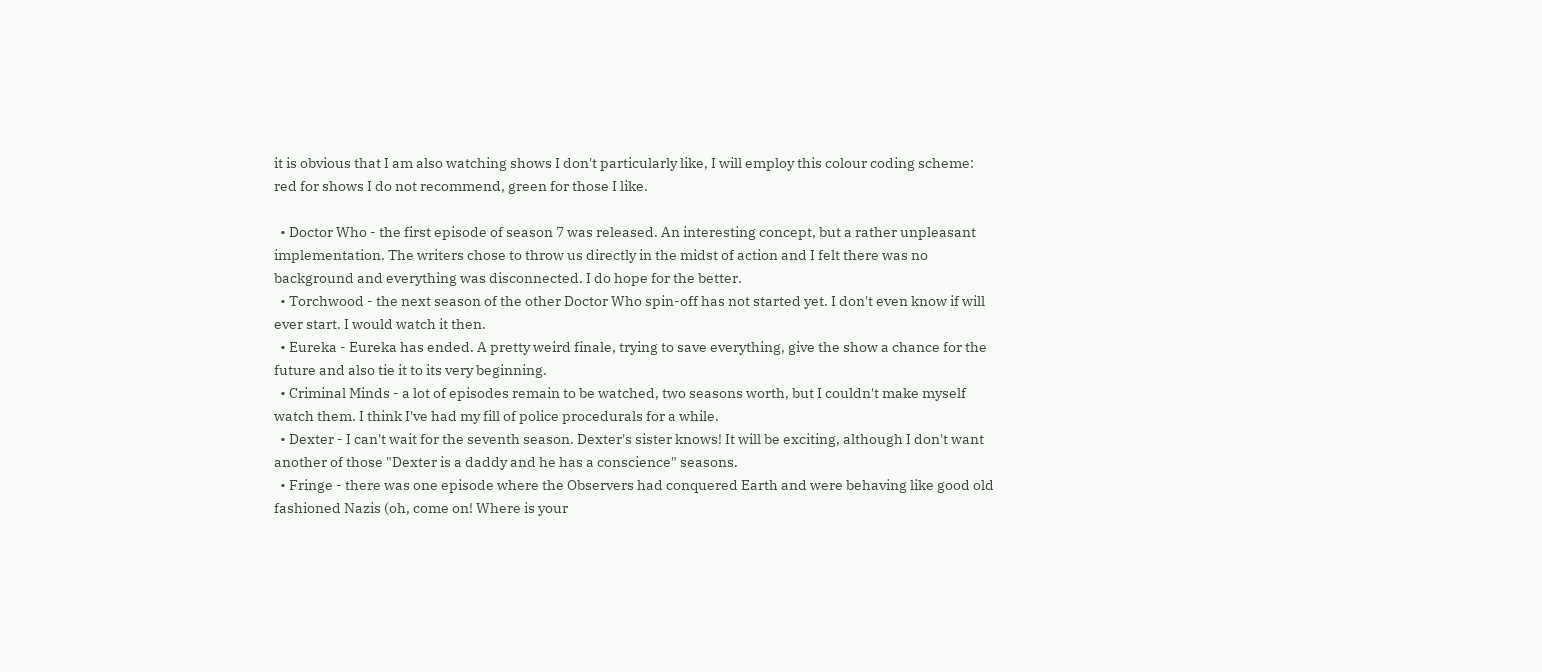it is obvious that I am also watching shows I don't particularly like, I will employ this colour coding scheme: red for shows I do not recommend, green for those I like.

  • Doctor Who - the first episode of season 7 was released. An interesting concept, but a rather unpleasant implementation. The writers chose to throw us directly in the midst of action and I felt there was no background and everything was disconnected. I do hope for the better.
  • Torchwood - the next season of the other Doctor Who spin-off has not started yet. I don't even know if will ever start. I would watch it then.
  • Eureka - Eureka has ended. A pretty weird finale, trying to save everything, give the show a chance for the future and also tie it to its very beginning.
  • Criminal Minds - a lot of episodes remain to be watched, two seasons worth, but I couldn't make myself watch them. I think I've had my fill of police procedurals for a while.
  • Dexter - I can't wait for the seventh season. Dexter's sister knows! It will be exciting, although I don't want another of those "Dexter is a daddy and he has a conscience" seasons.
  • Fringe - there was one episode where the Observers had conquered Earth and were behaving like good old fashioned Nazis (oh, come on! Where is your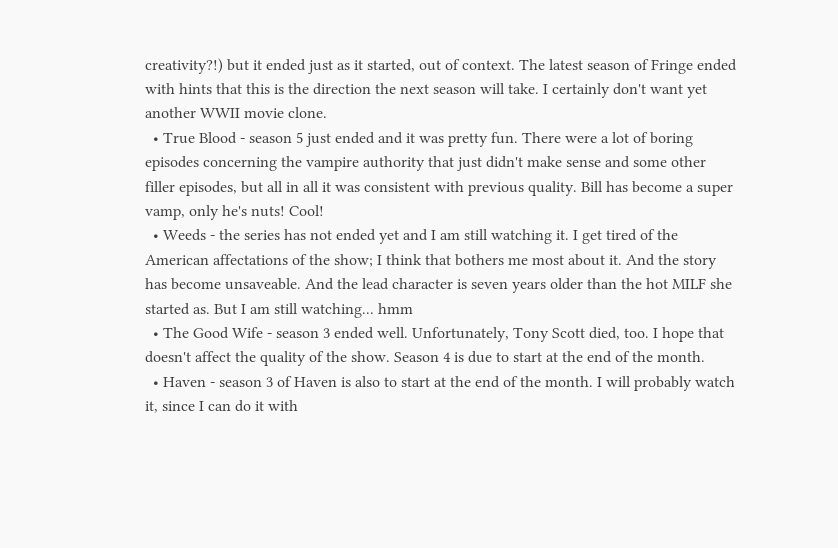creativity?!) but it ended just as it started, out of context. The latest season of Fringe ended with hints that this is the direction the next season will take. I certainly don't want yet another WWII movie clone.
  • True Blood - season 5 just ended and it was pretty fun. There were a lot of boring episodes concerning the vampire authority that just didn't make sense and some other filler episodes, but all in all it was consistent with previous quality. Bill has become a super vamp, only he's nuts! Cool!
  • Weeds - the series has not ended yet and I am still watching it. I get tired of the American affectations of the show; I think that bothers me most about it. And the story has become unsaveable. And the lead character is seven years older than the hot MILF she started as. But I am still watching... hmm
  • The Good Wife - season 3 ended well. Unfortunately, Tony Scott died, too. I hope that doesn't affect the quality of the show. Season 4 is due to start at the end of the month.
  • Haven - season 3 of Haven is also to start at the end of the month. I will probably watch it, since I can do it with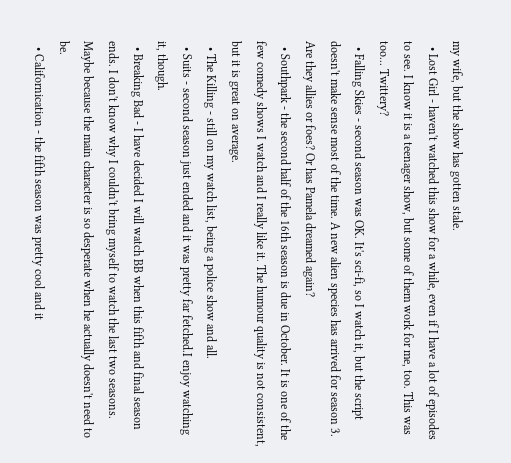my wife, but the show has gotten stale.
  • Lost Girl - haven't watched this show for a while, even if I have a lot of episodes to see. I know it is a teenager show, but some of them work for me, too. This was too... Twittery?
  • Falling Skies - second season was OK. It's sci-fi, so I watch it, but the script doesn't make sense most of the time. A new alien species has arrived for season 3. Are they allies or foes? Or has Pamela dreamed again?
  • Southpark - the second half of the 16th season is due in October. It is one of the few comedy shows I watch and I really like it. The humour quality is not consistent, but it is great on average.
  • The Killing - still on my watch list, being a police show and all.
  • Suits - second season just ended and it was pretty far fetched.I enjoy watching it, though.
  • Breaking Bad - I have decided I will watch BB when this fifth and final season ends. I don't know why I couldn't bring myself to watch the last two seasons. Maybe because the main character is so desperate when he actually doesn't need to be.
  • Californication - the fifth season was pretty cool and it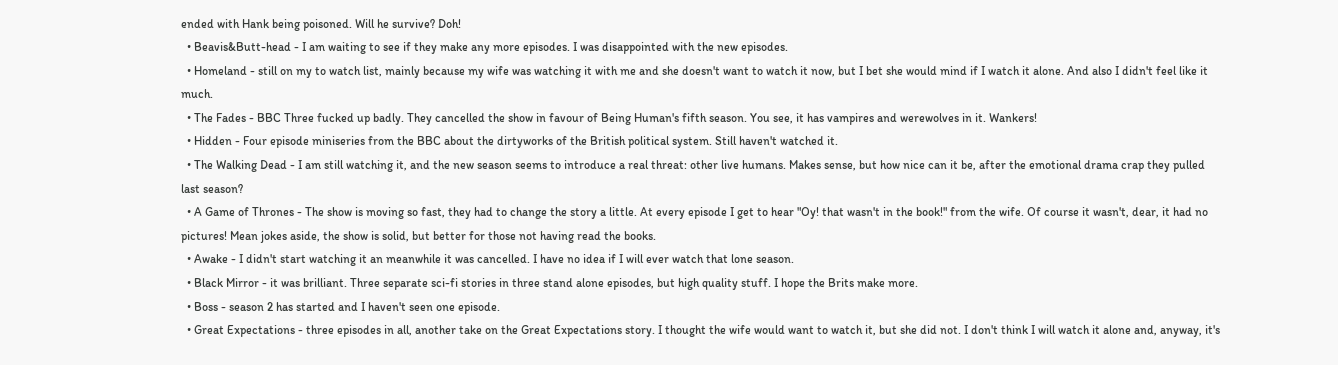ended with Hank being poisoned. Will he survive? Doh!
  • Beavis&Butt-head - I am waiting to see if they make any more episodes. I was disappointed with the new episodes.
  • Homeland - still on my to watch list, mainly because my wife was watching it with me and she doesn't want to watch it now, but I bet she would mind if I watch it alone. And also I didn't feel like it much.
  • The Fades - BBC Three fucked up badly. They cancelled the show in favour of Being Human's fifth season. You see, it has vampires and werewolves in it. Wankers!
  • Hidden - Four episode miniseries from the BBC about the dirtyworks of the British political system. Still haven't watched it.
  • The Walking Dead - I am still watching it, and the new season seems to introduce a real threat: other live humans. Makes sense, but how nice can it be, after the emotional drama crap they pulled last season?
  • A Game of Thrones - The show is moving so fast, they had to change the story a little. At every episode I get to hear "Oy! that wasn't in the book!" from the wife. Of course it wasn't, dear, it had no pictures! Mean jokes aside, the show is solid, but better for those not having read the books.
  • Awake - I didn't start watching it an meanwhile it was cancelled. I have no idea if I will ever watch that lone season.
  • Black Mirror - it was brilliant. Three separate sci-fi stories in three stand alone episodes, but high quality stuff. I hope the Brits make more.
  • Boss - season 2 has started and I haven't seen one episode.
  • Great Expectations - three episodes in all, another take on the Great Expectations story. I thought the wife would want to watch it, but she did not. I don't think I will watch it alone and, anyway, it's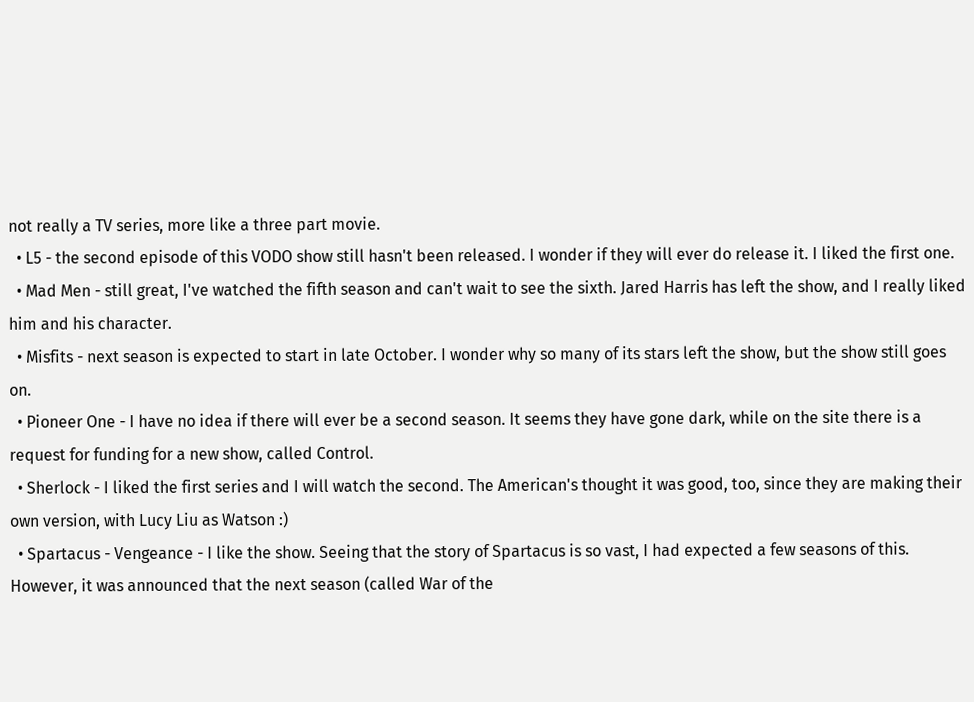not really a TV series, more like a three part movie.
  • L5 - the second episode of this VODO show still hasn't been released. I wonder if they will ever do release it. I liked the first one.
  • Mad Men - still great, I've watched the fifth season and can't wait to see the sixth. Jared Harris has left the show, and I really liked him and his character.
  • Misfits - next season is expected to start in late October. I wonder why so many of its stars left the show, but the show still goes on.
  • Pioneer One - I have no idea if there will ever be a second season. It seems they have gone dark, while on the site there is a request for funding for a new show, called Control.
  • Sherlock - I liked the first series and I will watch the second. The American's thought it was good, too, since they are making their own version, with Lucy Liu as Watson :)
  • Spartacus - Vengeance - I like the show. Seeing that the story of Spartacus is so vast, I had expected a few seasons of this. However, it was announced that the next season (called War of the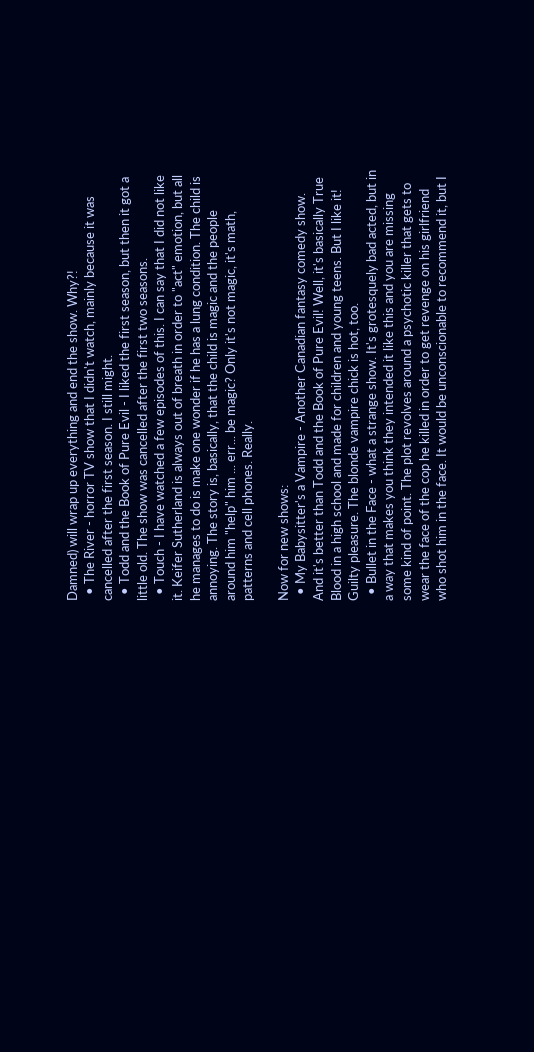Damned) will wrap up everything and end the show. Why?!
  • The River - horror TV show that I didn't watch, mainly because it was cancelled after the first season. I still might.
  • Todd and the Book of Pure Evil - I liked the first season, but then it got a little old. The show was cancelled after the first two seasons.
  • Touch - I have watched a few episodes of this. I can say that I did not like it. Keifer Sutherland is always out of breath in order to "act" emotion, but all he manages to do is make one wonder if he has a lung condition. The child is annoying. The story is, basically, that the child is magic and the people around him "help" him ... err... be magic? Only it's not magic, it's math, patterns and cell phones. Really.

Now for new shows:
  • My Babysitter's a Vampire - Another Canadian fantasy comedy show. And it's better than Todd and the Book of Pure Evil! Well, it's basically True Blood in a high school and made for children and young teens. But I like it! Guilty pleasure. The blonde vampire chick is hot, too.
  • Bullet in the Face - what a strange show. It's grotesquely bad acted, but in a way that makes you think they intended it like this and you are missing some kind of point. The plot revolves around a psychotic killer that gets to wear the face of the cop he killed in order to get revenge on his girlfriend who shot him in the face. It would be unconscionable to recommend it, but I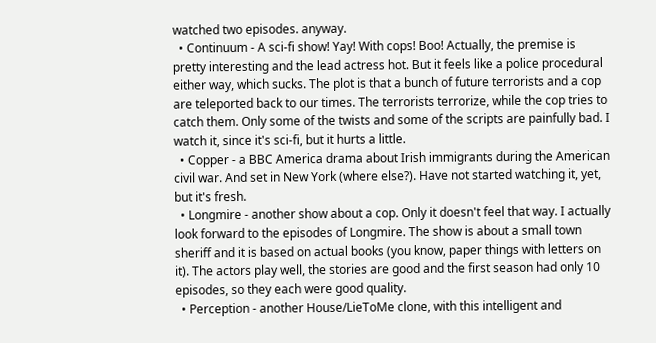watched two episodes. anyway.
  • Continuum - A sci-fi show! Yay! With cops! Boo! Actually, the premise is pretty interesting and the lead actress hot. But it feels like a police procedural either way, which sucks. The plot is that a bunch of future terrorists and a cop are teleported back to our times. The terrorists terrorize, while the cop tries to catch them. Only some of the twists and some of the scripts are painfully bad. I watch it, since it's sci-fi, but it hurts a little.
  • Copper - a BBC America drama about Irish immigrants during the American civil war. And set in New York (where else?). Have not started watching it, yet, but it's fresh.
  • Longmire - another show about a cop. Only it doesn't feel that way. I actually look forward to the episodes of Longmire. The show is about a small town sheriff and it is based on actual books (you know, paper things with letters on it). The actors play well, the stories are good and the first season had only 10 episodes, so they each were good quality.
  • Perception - another House/LieToMe clone, with this intelligent and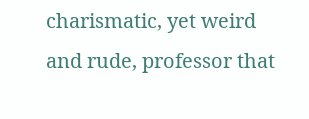charismatic, yet weird and rude, professor that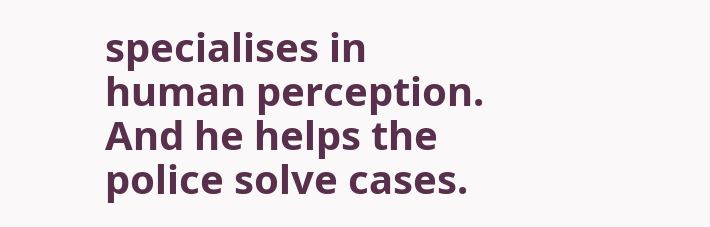specialises in human perception. And he helps the police solve cases.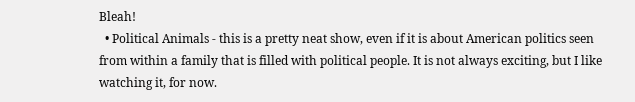Bleah!
  • Political Animals - this is a pretty neat show, even if it is about American politics seen from within a family that is filled with political people. It is not always exciting, but I like watching it, for now.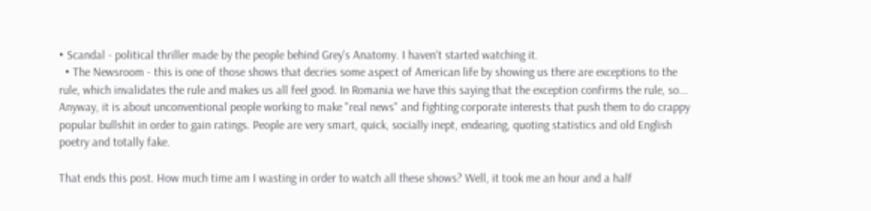• Scandal - political thriller made by the people behind Grey's Anatomy. I haven't started watching it.
  • The Newsroom - this is one of those shows that decries some aspect of American life by showing us there are exceptions to the rule, which invalidates the rule and makes us all feel good. In Romania we have this saying that the exception confirms the rule, so... Anyway, it is about unconventional people working to make "real news" and fighting corporate interests that push them to do crappy popular bullshit in order to gain ratings. People are very smart, quick, socially inept, endearing, quoting statistics and old English poetry and totally fake.

That ends this post. How much time am I wasting in order to watch all these shows? Well, it took me an hour and a half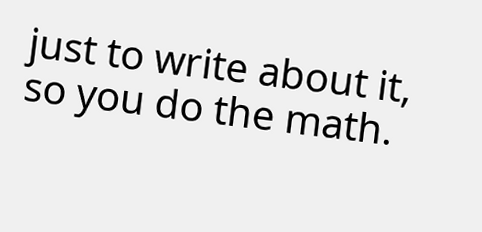just to write about it, so you do the math.